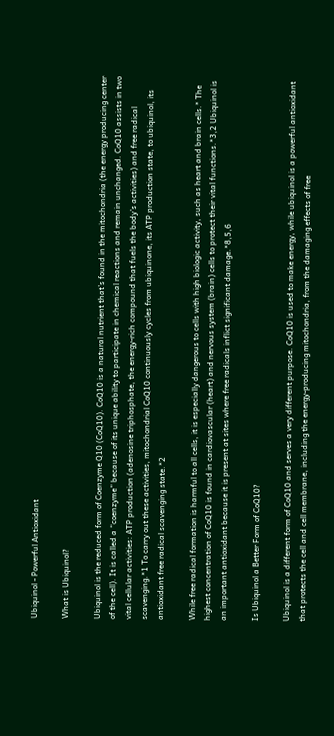Ubiquinol - Powerful Antioxidant

What is Ubiquinol?

Ubiquinol is the reduced form of Coenzyme Q10 (CoQ10). CoQ10 is a natural nutrient that’s found in the mitochondria (the energy producing center of the cell). It is called a “coenzyme” because of its unique ability to participate in chemical reactions and remain unchanged. CoQ10 assists in two vital cellular activities: ATP production (adenosine triphosphate, the energy-rich compound that fuels the body’s activities) and free radical scavenging.*1 To carry out these activities, mitochondrial CoQ10 continuously cycles from ubiquinone, its ATP production state, to ubiquinol, its antioxidant free radical scavenging state.*2

While free radical formation is harmful to all cells, it is especially dangerous to cells with high biologic activity, such as heart and brain cells.* The highest concentration of CoQ10 is found in cardiovascular (heart) and nervous system (brain) cells to protect their vital functions.*3,2 Ubiquinol is an important antioxidant because it is present at sites where free radicals inflict significant damage.*8,5,6

Is Ubiquinol a Better Form of CoQ10?

Ubiquinol is a different form of CoQ10 and serves a very different purpose. CoQ10 is used to make energy, while ubiquinol is a powerful antioxidant that protects the cell and cell membrane, including the energy-producing mitochondria, from the damaging effects of free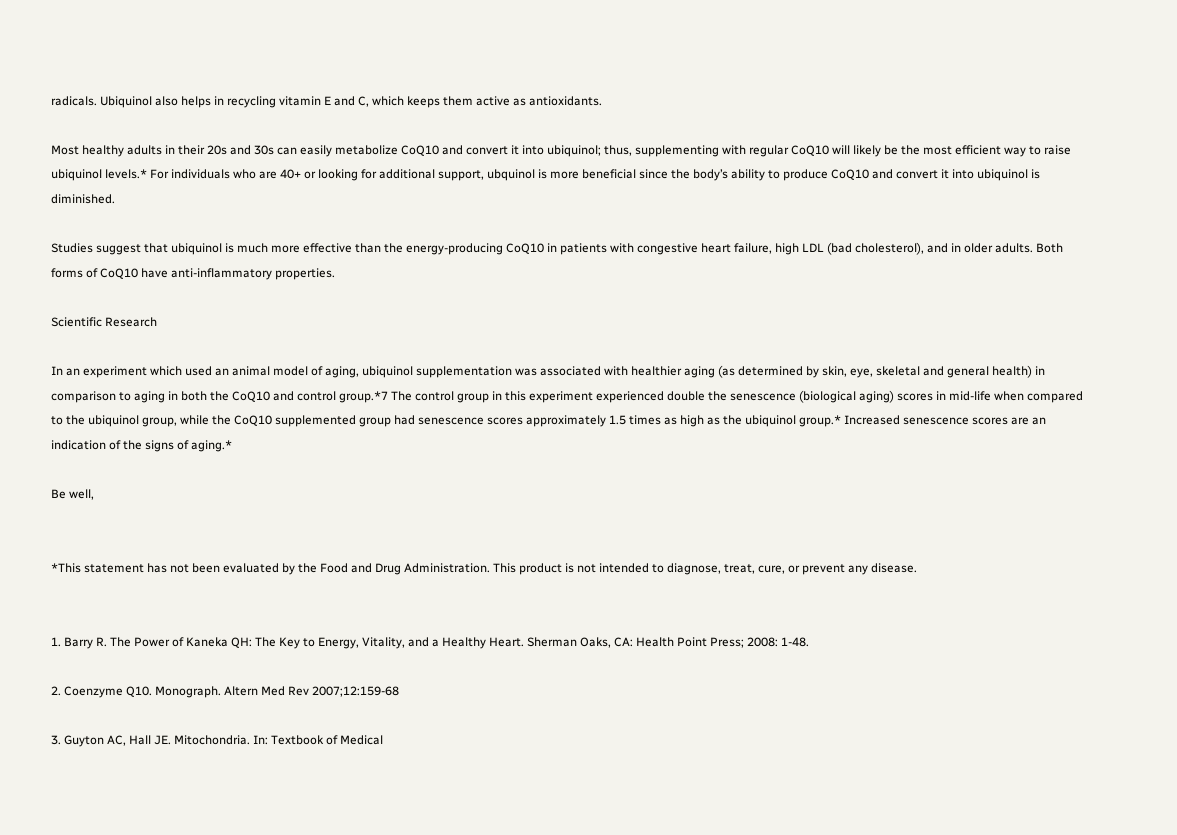radicals. Ubiquinol also helps in recycling vitamin E and C, which keeps them active as antioxidants.

Most healthy adults in their 20s and 30s can easily metabolize CoQ10 and convert it into ubiquinol; thus, supplementing with regular CoQ10 will likely be the most efficient way to raise ubiquinol levels.* For individuals who are 40+ or looking for additional support, ubquinol is more beneficial since the body’s ability to produce CoQ10 and convert it into ubiquinol is diminished.

Studies suggest that ubiquinol is much more effective than the energy-producing CoQ10 in patients with congestive heart failure, high LDL (bad cholesterol), and in older adults. Both forms of CoQ10 have anti-inflammatory properties.

Scientific Research

In an experiment which used an animal model of aging, ubiquinol supplementation was associated with healthier aging (as determined by skin, eye, skeletal and general health) in comparison to aging in both the CoQ10 and control group.*7 The control group in this experiment experienced double the senescence (biological aging) scores in mid-life when compared to the ubiquinol group, while the CoQ10 supplemented group had senescence scores approximately 1.5 times as high as the ubiquinol group.* Increased senescence scores are an indication of the signs of aging.*

Be well,


*This statement has not been evaluated by the Food and Drug Administration. This product is not intended to diagnose, treat, cure, or prevent any disease.


1. Barry R. The Power of Kaneka QH: The Key to Energy, Vitality, and a Healthy Heart. Sherman Oaks, CA: Health Point Press; 2008: 1-48.

2. Coenzyme Q10. Monograph. Altern Med Rev 2007;12:159-68

3. Guyton AC, Hall JE. Mitochondria. In: Textbook of Medical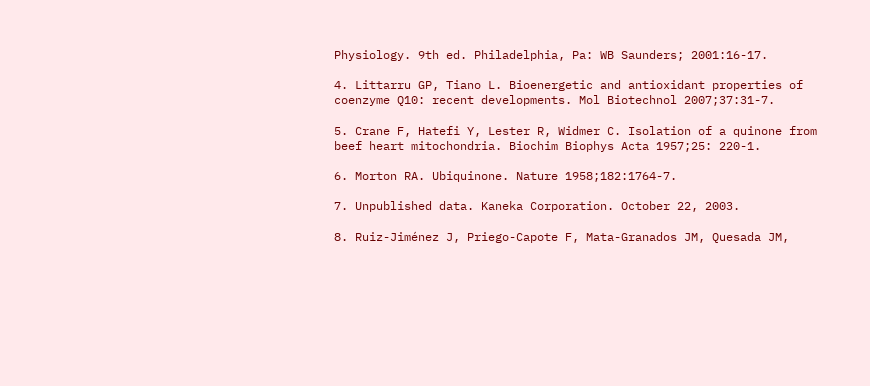Physiology. 9th ed. Philadelphia, Pa: WB Saunders; 2001:16-17.

4. Littarru GP, Tiano L. Bioenergetic and antioxidant properties of coenzyme Q10: recent developments. Mol Biotechnol 2007;37:31-7.

5. Crane F, Hatefi Y, Lester R, Widmer C. Isolation of a quinone from beef heart mitochondria. Biochim Biophys Acta 1957;25: 220-1.

6. Morton RA. Ubiquinone. Nature 1958;182:1764-7.

7. Unpublished data. Kaneka Corporation. October 22, 2003.

8. Ruiz-Jiménez J, Priego-Capote F, Mata-Granados JM, Quesada JM,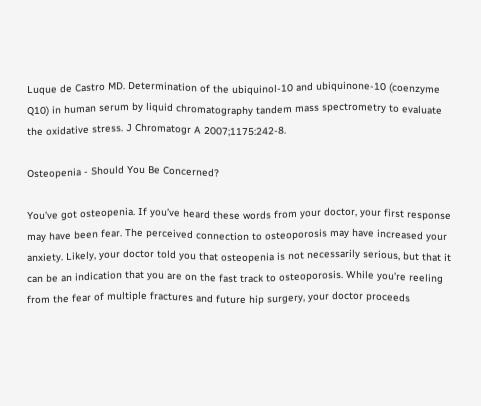Luque de Castro MD. Determination of the ubiquinol-10 and ubiquinone-10 (coenzyme Q10) in human serum by liquid chromatography tandem mass spectrometry to evaluate the oxidative stress. J Chromatogr A 2007;1175:242-8.

Osteopenia - Should You Be Concerned?

You’ve got osteopenia. If you’ve heard these words from your doctor, your first response may have been fear. The perceived connection to osteoporosis may have increased your anxiety. Likely, your doctor told you that osteopenia is not necessarily serious, but that it can be an indication that you are on the fast track to osteoporosis. While you’re reeling from the fear of multiple fractures and future hip surgery, your doctor proceeds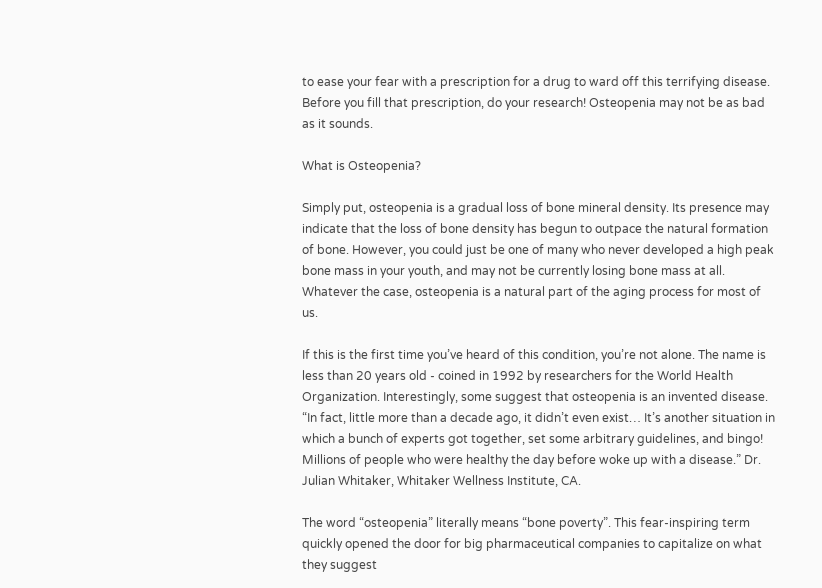to ease your fear with a prescription for a drug to ward off this terrifying disease. Before you fill that prescription, do your research! Osteopenia may not be as bad as it sounds.

What is Osteopenia?

Simply put, osteopenia is a gradual loss of bone mineral density. Its presence may indicate that the loss of bone density has begun to outpace the natural formation of bone. However, you could just be one of many who never developed a high peak bone mass in your youth, and may not be currently losing bone mass at all. Whatever the case, osteopenia is a natural part of the aging process for most of us.

If this is the first time you’ve heard of this condition, you’re not alone. The name is less than 20 years old - coined in 1992 by researchers for the World Health Organization. Interestingly, some suggest that osteopenia is an invented disease. “In fact, little more than a decade ago, it didn’t even exist… It’s another situation in which a bunch of experts got together, set some arbitrary guidelines, and bingo! Millions of people who were healthy the day before woke up with a disease.” Dr. Julian Whitaker, Whitaker Wellness Institute, CA.

The word “osteopenia” literally means “bone poverty”. This fear-inspiring term quickly opened the door for big pharmaceutical companies to capitalize on what they suggest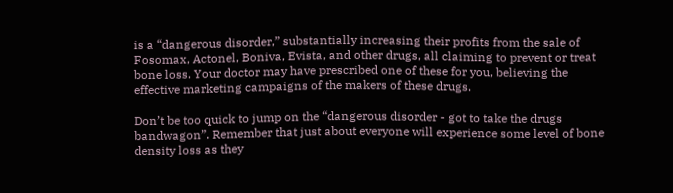is a “dangerous disorder,” substantially increasing their profits from the sale of Fosomax, Actonel, Boniva, Evista, and other drugs, all claiming to prevent or treat bone loss. Your doctor may have prescribed one of these for you, believing the effective marketing campaigns of the makers of these drugs.

Don’t be too quick to jump on the “dangerous disorder - got to take the drugs bandwagon”. Remember that just about everyone will experience some level of bone density loss as they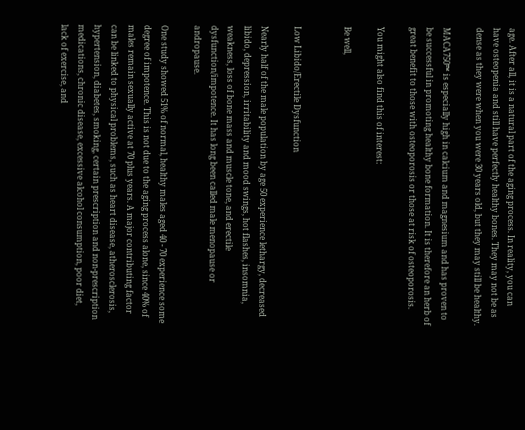age. After all, it is a natural part of the aging process. In reality, you can have osteopenia and still have perfectly healthy bones. They may not be as dense as they were when you were 30 years old, but they may still be healthy.

MACA750™ is especially high in calcium and magnesium and has proven to be successful in promoting healthy bone formation. It is therefore an herb of great benefit to those with osteoporosis or those at risk of osteoporosis.

You might also find this of interest:

Be well,


Low Libido/Erectile Dysfunction

Nearly half of the male population by age 50 experience lethargy, decreased libido, depression, irritability and mood swings, hot flashes, insomnia, weakness, loss of bone mass and muscle tone, and erectile dysfunction/impotence. It has long been called male menopause or andropause.

One study showed 51% of normal, healthy males aged 40 - 70 experience some degree of impotence. This is not due to the aging process alone, since 40% of males remain sexually active at 70 plus years. A major contributing factor can be linked to physical problems, such as heart disease, atherosclerosis, hypertension, diabetes, smoking, certain prescription and non-prescription medications, chronic disease, excessive alcohol consumption, poor diet, lack of exercise, and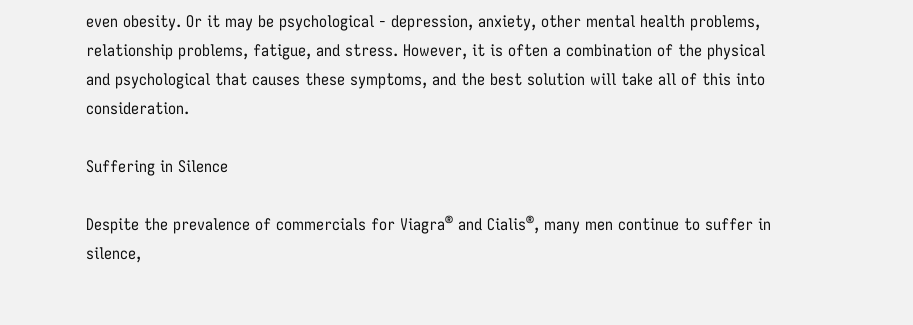even obesity. Or it may be psychological - depression, anxiety, other mental health problems, relationship problems, fatigue, and stress. However, it is often a combination of the physical and psychological that causes these symptoms, and the best solution will take all of this into consideration.

Suffering in Silence

Despite the prevalence of commercials for Viagra® and Cialis®, many men continue to suffer in silence,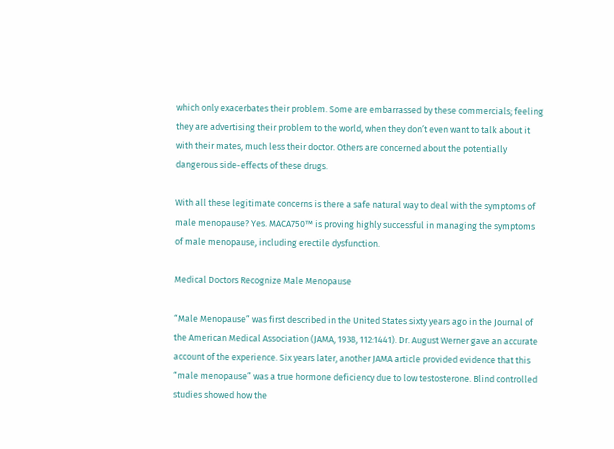which only exacerbates their problem. Some are embarrassed by these commercials; feeling they are advertising their problem to the world, when they don’t even want to talk about it with their mates, much less their doctor. Others are concerned about the potentially dangerous side-effects of these drugs.

With all these legitimate concerns is there a safe natural way to deal with the symptoms of male menopause? Yes. MACA750™ is proving highly successful in managing the symptoms of male menopause, including erectile dysfunction.

Medical Doctors Recognize Male Menopause

“Male Menopause” was first described in the United States sixty years ago in the Journal of the American Medical Association (JAMA, 1938, 112:1441). Dr. August Werner gave an accurate account of the experience. Six years later, another JAMA article provided evidence that this “male menopause” was a true hormone deficiency due to low testosterone. Blind controlled studies showed how the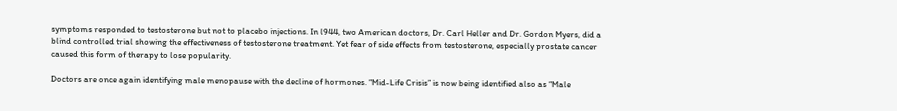symptoms responded to testosterone but not to placebo injections. In l944, two American doctors, Dr. Carl Heller and Dr. Gordon Myers, did a blind controlled trial showing the effectiveness of testosterone treatment. Yet fear of side effects from testosterone, especially prostate cancer caused this form of therapy to lose popularity.

Doctors are once again identifying male menopause with the decline of hormones. “Mid-Life Crisis” is now being identified also as “Male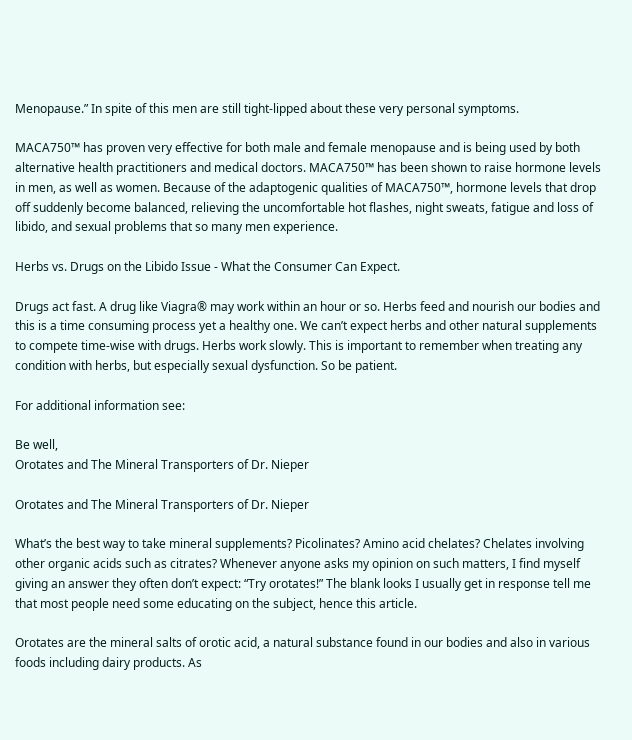Menopause.” In spite of this men are still tight-lipped about these very personal symptoms.

MACA750™ has proven very effective for both male and female menopause and is being used by both alternative health practitioners and medical doctors. MACA750™ has been shown to raise hormone levels in men, as well as women. Because of the adaptogenic qualities of MACA750™, hormone levels that drop off suddenly become balanced, relieving the uncomfortable hot flashes, night sweats, fatigue and loss of libido, and sexual problems that so many men experience.

Herbs vs. Drugs on the Libido Issue - What the Consumer Can Expect.

Drugs act fast. A drug like Viagra® may work within an hour or so. Herbs feed and nourish our bodies and this is a time consuming process yet a healthy one. We can’t expect herbs and other natural supplements to compete time-wise with drugs. Herbs work slowly. This is important to remember when treating any condition with herbs, but especially sexual dysfunction. So be patient.

For additional information see:

Be well,
Orotates and The Mineral Transporters of Dr. Nieper

Orotates and The Mineral Transporters of Dr. Nieper

What’s the best way to take mineral supplements? Picolinates? Amino acid chelates? Chelates involving other organic acids such as citrates? Whenever anyone asks my opinion on such matters, I find myself giving an answer they often don’t expect: “Try orotates!” The blank looks I usually get in response tell me that most people need some educating on the subject, hence this article.

Orotates are the mineral salts of orotic acid, a natural substance found in our bodies and also in various foods including dairy products. As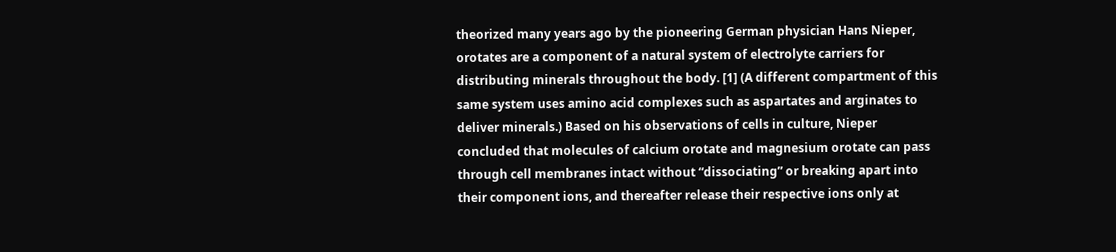theorized many years ago by the pioneering German physician Hans Nieper, orotates are a component of a natural system of electrolyte carriers for distributing minerals throughout the body. [1] (A different compartment of this same system uses amino acid complexes such as aspartates and arginates to deliver minerals.) Based on his observations of cells in culture, Nieper concluded that molecules of calcium orotate and magnesium orotate can pass through cell membranes intact without “dissociating” or breaking apart into their component ions, and thereafter release their respective ions only at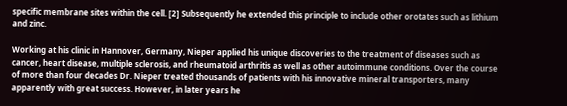specific membrane sites within the cell. [2] Subsequently he extended this principle to include other orotates such as lithium and zinc.

Working at his clinic in Hannover, Germany, Nieper applied his unique discoveries to the treatment of diseases such as cancer, heart disease, multiple sclerosis, and rheumatoid arthritis as well as other autoimmune conditions. Over the course of more than four decades Dr. Nieper treated thousands of patients with his innovative mineral transporters, many apparently with great success. However, in later years he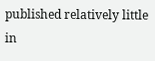published relatively little in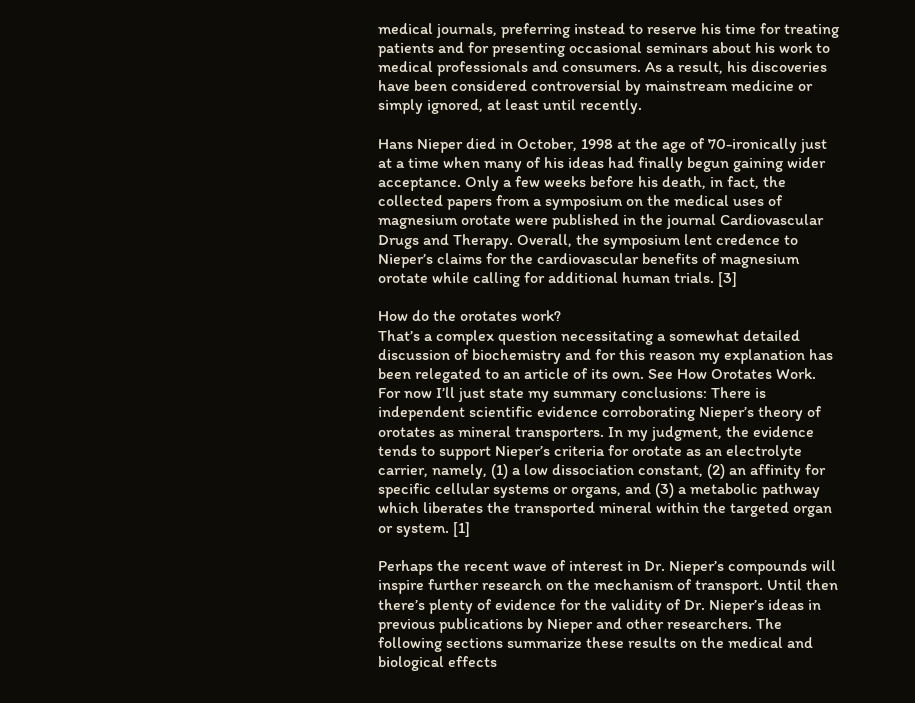medical journals, preferring instead to reserve his time for treating patients and for presenting occasional seminars about his work to medical professionals and consumers. As a result, his discoveries have been considered controversial by mainstream medicine or simply ignored, at least until recently.

Hans Nieper died in October, 1998 at the age of 70-ironically just at a time when many of his ideas had finally begun gaining wider acceptance. Only a few weeks before his death, in fact, the collected papers from a symposium on the medical uses of magnesium orotate were published in the journal Cardiovascular Drugs and Therapy. Overall, the symposium lent credence to Nieper’s claims for the cardiovascular benefits of magnesium orotate while calling for additional human trials. [3]

How do the orotates work?
That’s a complex question necessitating a somewhat detailed discussion of biochemistry and for this reason my explanation has been relegated to an article of its own. See How Orotates Work. For now I’ll just state my summary conclusions: There is independent scientific evidence corroborating Nieper’s theory of orotates as mineral transporters. In my judgment, the evidence tends to support Nieper’s criteria for orotate as an electrolyte carrier, namely, (1) a low dissociation constant, (2) an affinity for specific cellular systems or organs, and (3) a metabolic pathway which liberates the transported mineral within the targeted organ or system. [1]

Perhaps the recent wave of interest in Dr. Nieper’s compounds will inspire further research on the mechanism of transport. Until then there’s plenty of evidence for the validity of Dr. Nieper’s ideas in previous publications by Nieper and other researchers. The following sections summarize these results on the medical and biological effects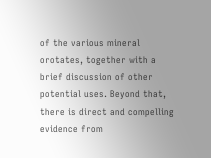of the various mineral orotates, together with a brief discussion of other potential uses. Beyond that, there is direct and compelling evidence from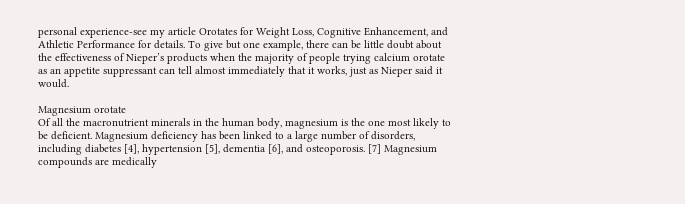personal experience-see my article Orotates for Weight Loss, Cognitive Enhancement, and Athletic Performance for details. To give but one example, there can be little doubt about the effectiveness of Nieper’s products when the majority of people trying calcium orotate as an appetite suppressant can tell almost immediately that it works, just as Nieper said it would.

Magnesium orotate
Of all the macronutrient minerals in the human body, magnesium is the one most likely to be deficient. Magnesium deficiency has been linked to a large number of disorders, including diabetes [4], hypertension [5], dementia [6], and osteoporosis. [7] Magnesium compounds are medically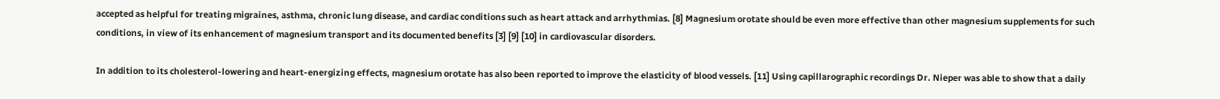accepted as helpful for treating migraines, asthma, chronic lung disease, and cardiac conditions such as heart attack and arrhythmias. [8] Magnesium orotate should be even more effective than other magnesium supplements for such conditions, in view of its enhancement of magnesium transport and its documented benefits [3] [9] [10] in cardiovascular disorders.

In addition to its cholesterol-lowering and heart-energizing effects, magnesium orotate has also been reported to improve the elasticity of blood vessels. [11] Using capillarographic recordings Dr. Nieper was able to show that a daily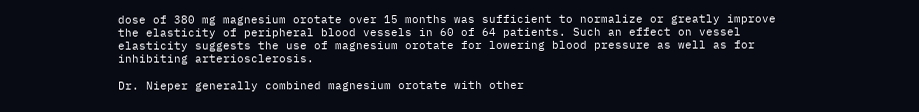dose of 380 mg magnesium orotate over 15 months was sufficient to normalize or greatly improve the elasticity of peripheral blood vessels in 60 of 64 patients. Such an effect on vessel elasticity suggests the use of magnesium orotate for lowering blood pressure as well as for inhibiting arteriosclerosis.

Dr. Nieper generally combined magnesium orotate with other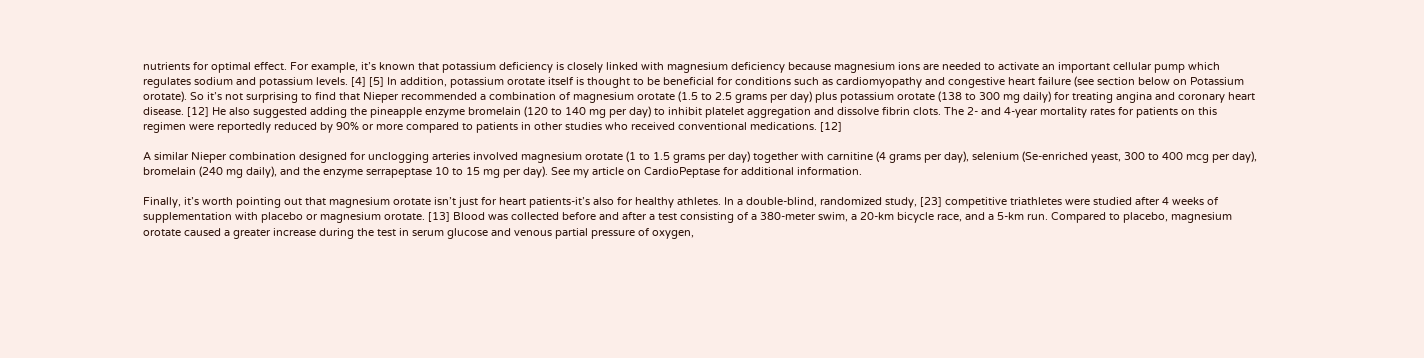nutrients for optimal effect. For example, it’s known that potassium deficiency is closely linked with magnesium deficiency because magnesium ions are needed to activate an important cellular pump which regulates sodium and potassium levels. [4] [5] In addition, potassium orotate itself is thought to be beneficial for conditions such as cardiomyopathy and congestive heart failure (see section below on Potassium orotate). So it’s not surprising to find that Nieper recommended a combination of magnesium orotate (1.5 to 2.5 grams per day) plus potassium orotate (138 to 300 mg daily) for treating angina and coronary heart disease. [12] He also suggested adding the pineapple enzyme bromelain (120 to 140 mg per day) to inhibit platelet aggregation and dissolve fibrin clots. The 2- and 4-year mortality rates for patients on this regimen were reportedly reduced by 90% or more compared to patients in other studies who received conventional medications. [12]

A similar Nieper combination designed for unclogging arteries involved magnesium orotate (1 to 1.5 grams per day) together with carnitine (4 grams per day), selenium (Se-enriched yeast, 300 to 400 mcg per day), bromelain (240 mg daily), and the enzyme serrapeptase 10 to 15 mg per day). See my article on CardioPeptase for additional information.

Finally, it’s worth pointing out that magnesium orotate isn’t just for heart patients-it’s also for healthy athletes. In a double-blind, randomized study, [23] competitive triathletes were studied after 4 weeks of supplementation with placebo or magnesium orotate. [13] Blood was collected before and after a test consisting of a 380-meter swim, a 20-km bicycle race, and a 5-km run. Compared to placebo, magnesium orotate caused a greater increase during the test in serum glucose and venous partial pressure of oxygen,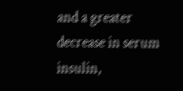and a greater decrease in serum insulin,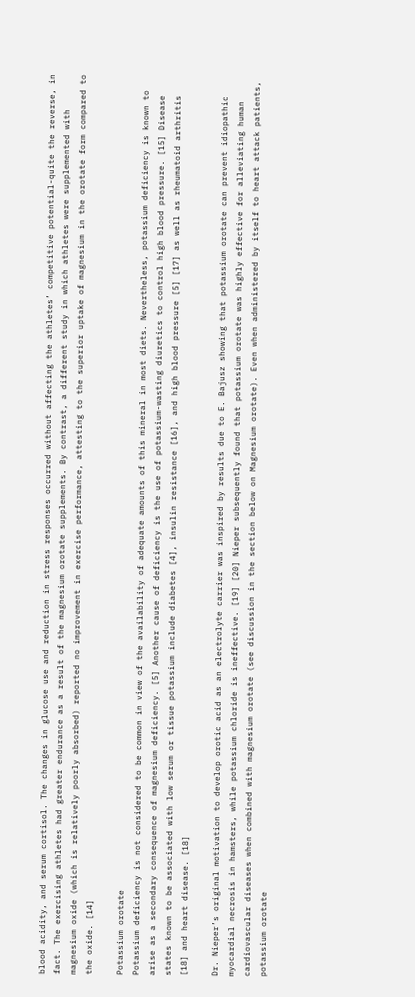blood acidity, and serum cortisol. The changes in glucose use and reduction in stress responses occurred without affecting the athletes’ competitive potential-quite the reverse, in fact. The exercising athletes had greater endurance as a result of the magnesium orotate supplements. By contrast, a different study in which athletes were supplemented with magnesium oxide (which is relatively poorly absorbed) reported no improvement in exercise performance, attesting to the superior uptake of magnesium in the orotate form compared to the oxide. [14]

Potassium orotate
Potassium deficiency is not considered to be common in view of the availability of adequate amounts of this mineral in most diets. Nevertheless, potassium deficiency is known to arise as a secondary consequence of magnesium deficiency. [5] Another cause of deficiency is the use of potassium-wasting diuretics to control high blood pressure. [15] Disease states known to be associated with low serum or tissue potassium include diabetes [4], insulin resistance [16], and high blood pressure [5] [17] as well as rheumatoid arthritis [18] and heart disease. [18]

Dr. Nieper’s original motivation to develop orotic acid as an electrolyte carrier was inspired by results due to E. Bajusz showing that potassium orotate can prevent idiopathic myocardial necrosis in hamsters, while potassium chloride is ineffective. [19] [20] Nieper subsequently found that potassium orotate was highly effective for alleviating human cardiovascular diseases when combined with magnesium orotate (see discussion in the section below on Magnesium orotate). Even when administered by itself to heart attack patients, potassium orotate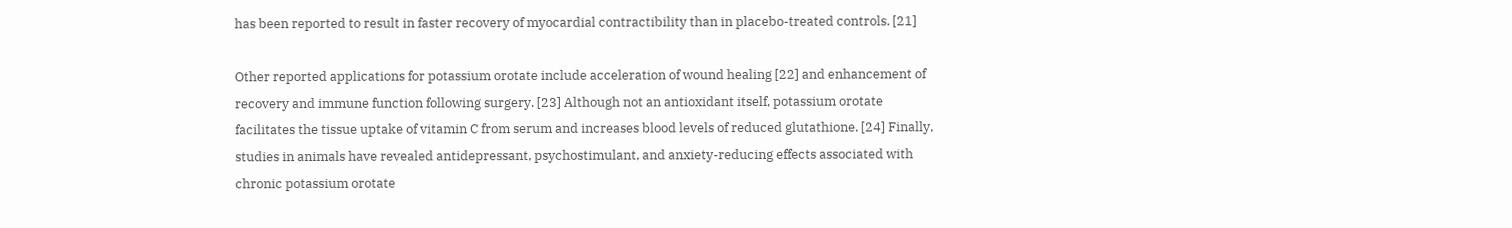has been reported to result in faster recovery of myocardial contractibility than in placebo-treated controls. [21]

Other reported applications for potassium orotate include acceleration of wound healing [22] and enhancement of recovery and immune function following surgery. [23] Although not an antioxidant itself, potassium orotate facilitates the tissue uptake of vitamin C from serum and increases blood levels of reduced glutathione. [24] Finally, studies in animals have revealed antidepressant, psychostimulant, and anxiety-reducing effects associated with chronic potassium orotate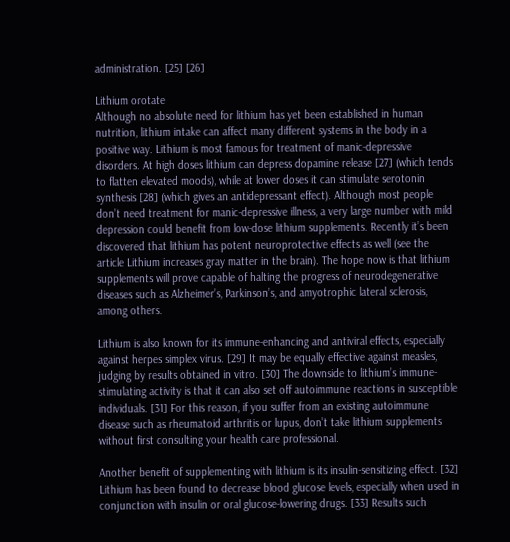administration. [25] [26]

Lithium orotate
Although no absolute need for lithium has yet been established in human nutrition, lithium intake can affect many different systems in the body in a positive way. Lithium is most famous for treatment of manic-depressive disorders. At high doses lithium can depress dopamine release [27] (which tends to flatten elevated moods), while at lower doses it can stimulate serotonin synthesis [28] (which gives an antidepressant effect). Although most people don’t need treatment for manic-depressive illness, a very large number with mild depression could benefit from low-dose lithium supplements. Recently it’s been discovered that lithium has potent neuroprotective effects as well (see the article Lithium increases gray matter in the brain). The hope now is that lithium supplements will prove capable of halting the progress of neurodegenerative diseases such as Alzheimer’s, Parkinson’s, and amyotrophic lateral sclerosis, among others.

Lithium is also known for its immune-enhancing and antiviral effects, especially against herpes simplex virus. [29] It may be equally effective against measles, judging by results obtained in vitro. [30] The downside to lithium’s immune-stimulating activity is that it can also set off autoimmune reactions in susceptible individuals. [31] For this reason, if you suffer from an existing autoimmune disease such as rheumatoid arthritis or lupus, don’t take lithium supplements without first consulting your health care professional.

Another benefit of supplementing with lithium is its insulin-sensitizing effect. [32] Lithium has been found to decrease blood glucose levels, especially when used in conjunction with insulin or oral glucose-lowering drugs. [33] Results such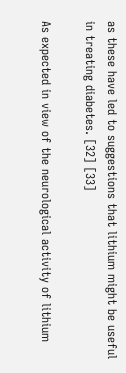as these have led to suggestions that lithium might be useful in treating diabetes. [32] [33]

As expected in view of the neurological activity of lithium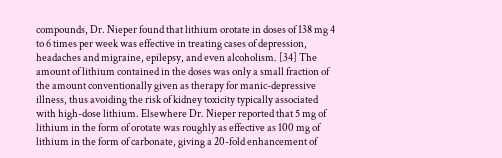compounds, Dr. Nieper found that lithium orotate in doses of 138 mg 4 to 6 times per week was effective in treating cases of depression, headaches and migraine, epilepsy, and even alcoholism. [34] The amount of lithium contained in the doses was only a small fraction of the amount conventionally given as therapy for manic-depressive illness, thus avoiding the risk of kidney toxicity typically associated with high-dose lithium. Elsewhere Dr. Nieper reported that 5 mg of lithium in the form of orotate was roughly as effective as 100 mg of lithium in the form of carbonate, giving a 20-fold enhancement of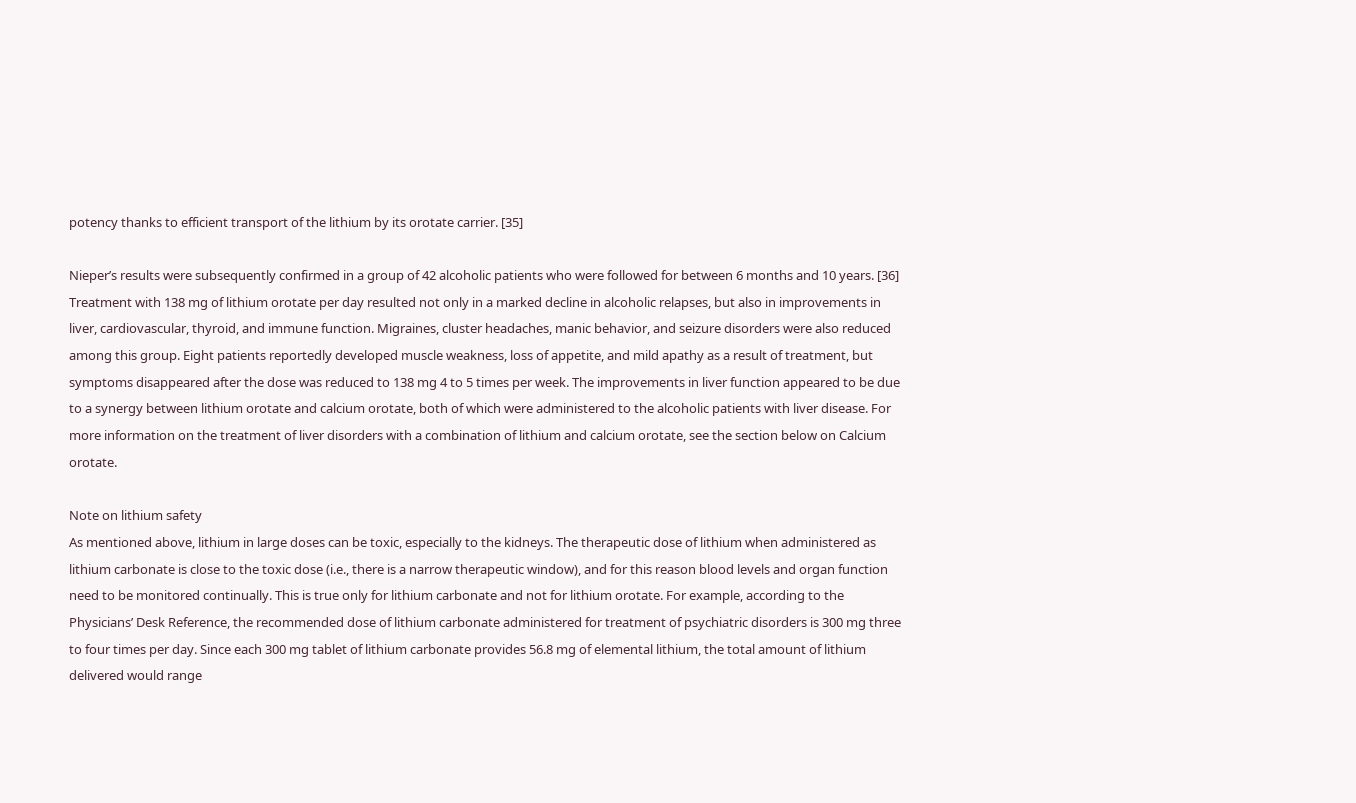potency thanks to efficient transport of the lithium by its orotate carrier. [35]

Nieper’s results were subsequently confirmed in a group of 42 alcoholic patients who were followed for between 6 months and 10 years. [36] Treatment with 138 mg of lithium orotate per day resulted not only in a marked decline in alcoholic relapses, but also in improvements in liver, cardiovascular, thyroid, and immune function. Migraines, cluster headaches, manic behavior, and seizure disorders were also reduced among this group. Eight patients reportedly developed muscle weakness, loss of appetite, and mild apathy as a result of treatment, but symptoms disappeared after the dose was reduced to 138 mg 4 to 5 times per week. The improvements in liver function appeared to be due to a synergy between lithium orotate and calcium orotate, both of which were administered to the alcoholic patients with liver disease. For more information on the treatment of liver disorders with a combination of lithium and calcium orotate, see the section below on Calcium orotate.

Note on lithium safety
As mentioned above, lithium in large doses can be toxic, especially to the kidneys. The therapeutic dose of lithium when administered as lithium carbonate is close to the toxic dose (i.e., there is a narrow therapeutic window), and for this reason blood levels and organ function need to be monitored continually. This is true only for lithium carbonate and not for lithium orotate. For example, according to the Physicians’ Desk Reference, the recommended dose of lithium carbonate administered for treatment of psychiatric disorders is 300 mg three to four times per day. Since each 300 mg tablet of lithium carbonate provides 56.8 mg of elemental lithium, the total amount of lithium delivered would range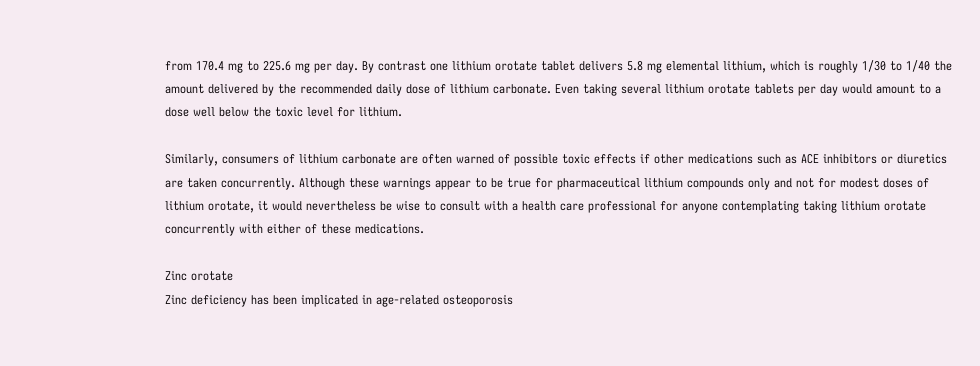from 170.4 mg to 225.6 mg per day. By contrast one lithium orotate tablet delivers 5.8 mg elemental lithium, which is roughly 1/30 to 1/40 the amount delivered by the recommended daily dose of lithium carbonate. Even taking several lithium orotate tablets per day would amount to a dose well below the toxic level for lithium.

Similarly, consumers of lithium carbonate are often warned of possible toxic effects if other medications such as ACE inhibitors or diuretics are taken concurrently. Although these warnings appear to be true for pharmaceutical lithium compounds only and not for modest doses of lithium orotate, it would nevertheless be wise to consult with a health care professional for anyone contemplating taking lithium orotate concurrently with either of these medications.

Zinc orotate
Zinc deficiency has been implicated in age-related osteoporosis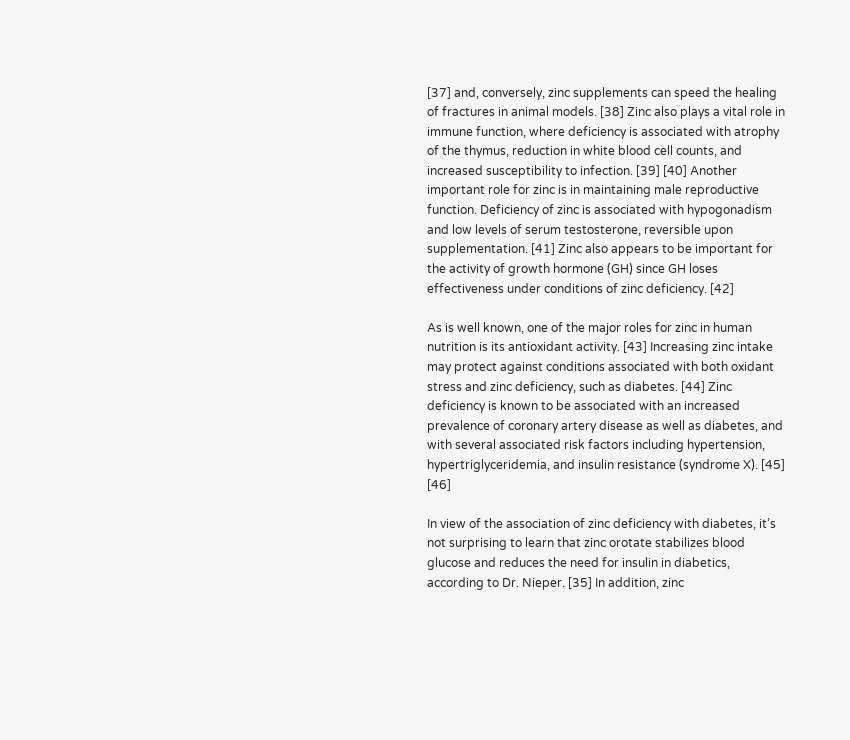[37] and, conversely, zinc supplements can speed the healing of fractures in animal models. [38] Zinc also plays a vital role in immune function, where deficiency is associated with atrophy of the thymus, reduction in white blood cell counts, and increased susceptibility to infection. [39] [40] Another important role for zinc is in maintaining male reproductive function. Deficiency of zinc is associated with hypogonadism and low levels of serum testosterone, reversible upon supplementation. [41] Zinc also appears to be important for the activity of growth hormone (GH) since GH loses effectiveness under conditions of zinc deficiency. [42]

As is well known, one of the major roles for zinc in human nutrition is its antioxidant activity. [43] Increasing zinc intake may protect against conditions associated with both oxidant stress and zinc deficiency, such as diabetes. [44] Zinc deficiency is known to be associated with an increased prevalence of coronary artery disease as well as diabetes, and with several associated risk factors including hypertension, hypertriglyceridemia, and insulin resistance (syndrome X). [45] [46]

In view of the association of zinc deficiency with diabetes, it’s not surprising to learn that zinc orotate stabilizes blood glucose and reduces the need for insulin in diabetics, according to Dr. Nieper. [35] In addition, zinc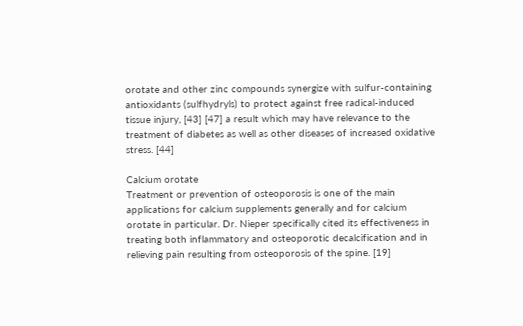orotate and other zinc compounds synergize with sulfur-containing antioxidants (sulfhydryls) to protect against free radical-induced tissue injury, [43] [47] a result which may have relevance to the treatment of diabetes as well as other diseases of increased oxidative stress. [44]

Calcium orotate
Treatment or prevention of osteoporosis is one of the main applications for calcium supplements generally and for calcium orotate in particular. Dr. Nieper specifically cited its effectiveness in treating both inflammatory and osteoporotic decalcification and in relieving pain resulting from osteoporosis of the spine. [19]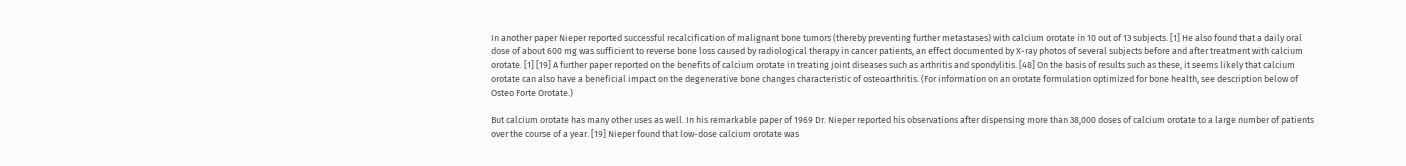In another paper Nieper reported successful recalcification of malignant bone tumors (thereby preventing further metastases) with calcium orotate in 10 out of 13 subjects. [1] He also found that a daily oral dose of about 600 mg was sufficient to reverse bone loss caused by radiological therapy in cancer patients, an effect documented by X-ray photos of several subjects before and after treatment with calcium orotate. [1] [19] A further paper reported on the benefits of calcium orotate in treating joint diseases such as arthritis and spondylitis. [48] On the basis of results such as these, it seems likely that calcium orotate can also have a beneficial impact on the degenerative bone changes characteristic of osteoarthritis. (For information on an orotate formulation optimized for bone health, see description below of Osteo Forte Orotate.)

But calcium orotate has many other uses as well. In his remarkable paper of 1969 Dr. Nieper reported his observations after dispensing more than 38,000 doses of calcium orotate to a large number of patients over the course of a year. [19] Nieper found that low-dose calcium orotate was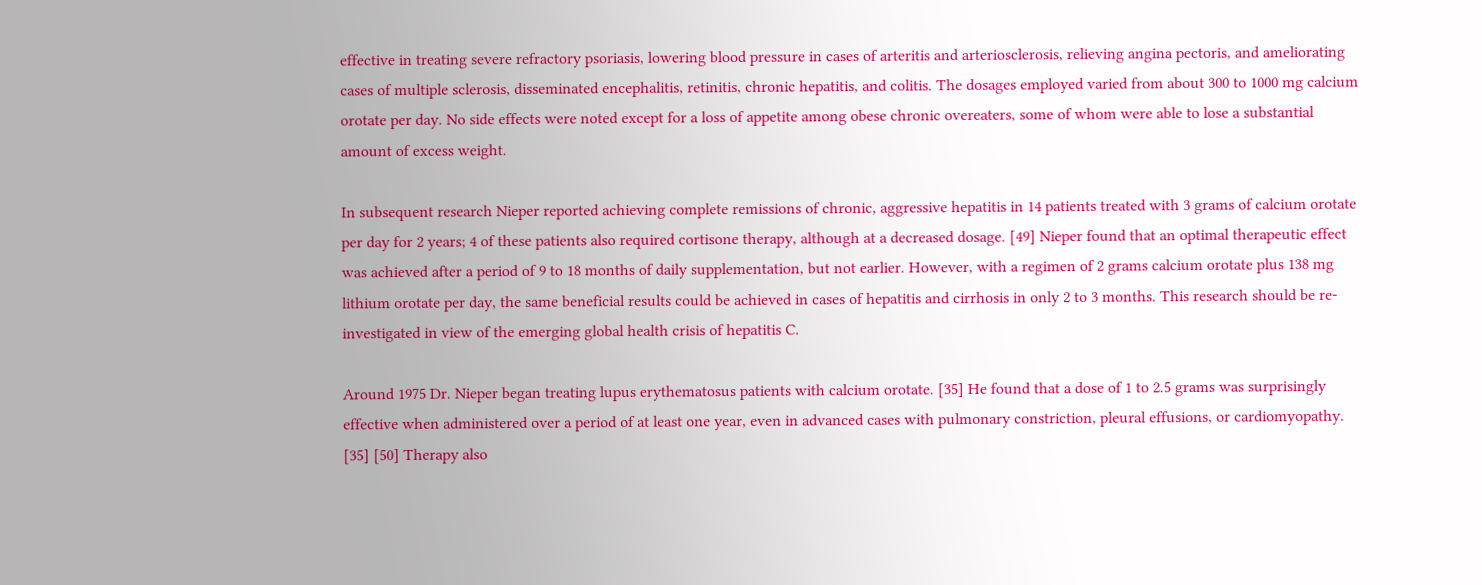effective in treating severe refractory psoriasis, lowering blood pressure in cases of arteritis and arteriosclerosis, relieving angina pectoris, and ameliorating cases of multiple sclerosis, disseminated encephalitis, retinitis, chronic hepatitis, and colitis. The dosages employed varied from about 300 to 1000 mg calcium orotate per day. No side effects were noted except for a loss of appetite among obese chronic overeaters, some of whom were able to lose a substantial amount of excess weight.

In subsequent research Nieper reported achieving complete remissions of chronic, aggressive hepatitis in 14 patients treated with 3 grams of calcium orotate per day for 2 years; 4 of these patients also required cortisone therapy, although at a decreased dosage. [49] Nieper found that an optimal therapeutic effect was achieved after a period of 9 to 18 months of daily supplementation, but not earlier. However, with a regimen of 2 grams calcium orotate plus 138 mg lithium orotate per day, the same beneficial results could be achieved in cases of hepatitis and cirrhosis in only 2 to 3 months. This research should be re-investigated in view of the emerging global health crisis of hepatitis C.

Around 1975 Dr. Nieper began treating lupus erythematosus patients with calcium orotate. [35] He found that a dose of 1 to 2.5 grams was surprisingly effective when administered over a period of at least one year, even in advanced cases with pulmonary constriction, pleural effusions, or cardiomyopathy. [35] [50] Therapy also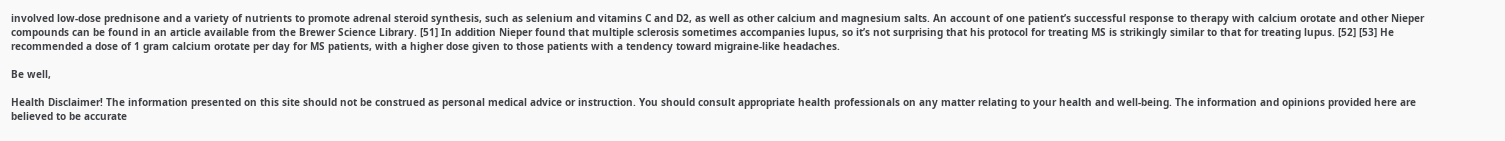involved low-dose prednisone and a variety of nutrients to promote adrenal steroid synthesis, such as selenium and vitamins C and D2, as well as other calcium and magnesium salts. An account of one patient’s successful response to therapy with calcium orotate and other Nieper compounds can be found in an article available from the Brewer Science Library. [51] In addition Nieper found that multiple sclerosis sometimes accompanies lupus, so it’s not surprising that his protocol for treating MS is strikingly similar to that for treating lupus. [52] [53] He recommended a dose of 1 gram calcium orotate per day for MS patients, with a higher dose given to those patients with a tendency toward migraine-like headaches.

Be well,

Health Disclaimer! The information presented on this site should not be construed as personal medical advice or instruction. You should consult appropriate health professionals on any matter relating to your health and well-being. The information and opinions provided here are believed to be accurate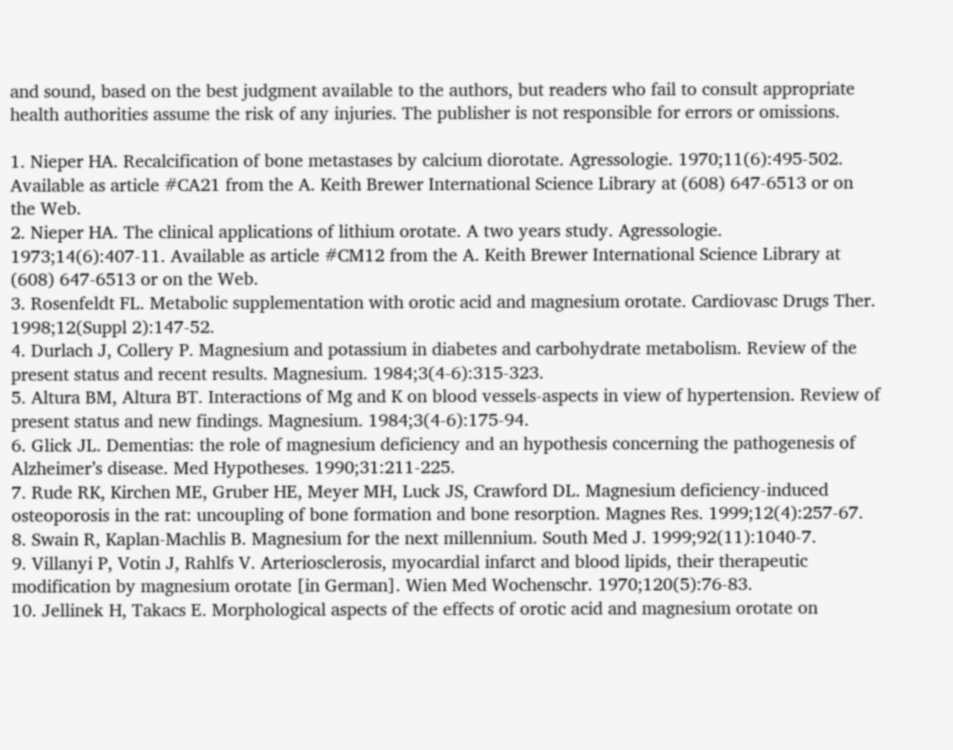and sound, based on the best judgment available to the authors, but readers who fail to consult appropriate health authorities assume the risk of any injuries. The publisher is not responsible for errors or omissions.

1. Nieper HA. Recalcification of bone metastases by calcium diorotate. Agressologie. 1970;11(6):495-502. Available as article #CA21 from the A. Keith Brewer International Science Library at (608) 647-6513 or on the Web.
2. Nieper HA. The clinical applications of lithium orotate. A two years study. Agressologie. 1973;14(6):407-11. Available as article #CM12 from the A. Keith Brewer International Science Library at (608) 647-6513 or on the Web.
3. Rosenfeldt FL. Metabolic supplementation with orotic acid and magnesium orotate. Cardiovasc Drugs Ther. 1998;12(Suppl 2):147-52.
4. Durlach J, Collery P. Magnesium and potassium in diabetes and carbohydrate metabolism. Review of the present status and recent results. Magnesium. 1984;3(4-6):315-323.
5. Altura BM, Altura BT. Interactions of Mg and K on blood vessels-aspects in view of hypertension. Review of present status and new findings. Magnesium. 1984;3(4-6):175-94.
6. Glick JL. Dementias: the role of magnesium deficiency and an hypothesis concerning the pathogenesis of Alzheimer’s disease. Med Hypotheses. 1990;31:211-225.
7. Rude RK, Kirchen ME, Gruber HE, Meyer MH, Luck JS, Crawford DL. Magnesium deficiency-induced osteoporosis in the rat: uncoupling of bone formation and bone resorption. Magnes Res. 1999;12(4):257-67.
8. Swain R, Kaplan-Machlis B. Magnesium for the next millennium. South Med J. 1999;92(11):1040-7.
9. Villanyi P, Votin J, Rahlfs V. Arteriosclerosis, myocardial infarct and blood lipids, their therapeutic modification by magnesium orotate [in German]. Wien Med Wochenschr. 1970;120(5):76-83.
10. Jellinek H, Takacs E. Morphological aspects of the effects of orotic acid and magnesium orotate on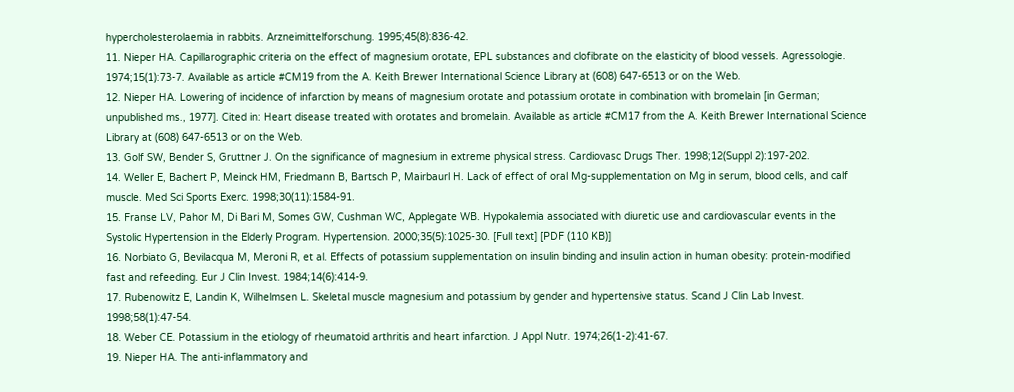hypercholesterolaemia in rabbits. Arzneimittelforschung. 1995;45(8):836-42.
11. Nieper HA. Capillarographic criteria on the effect of magnesium orotate, EPL substances and clofibrate on the elasticity of blood vessels. Agressologie. 1974;15(1):73-7. Available as article #CM19 from the A. Keith Brewer International Science Library at (608) 647-6513 or on the Web.
12. Nieper HA. Lowering of incidence of infarction by means of magnesium orotate and potassium orotate in combination with bromelain [in German; unpublished ms., 1977]. Cited in: Heart disease treated with orotates and bromelain. Available as article #CM17 from the A. Keith Brewer International Science Library at (608) 647-6513 or on the Web.
13. Golf SW, Bender S, Gruttner J. On the significance of magnesium in extreme physical stress. Cardiovasc Drugs Ther. 1998;12(Suppl 2):197-202.
14. Weller E, Bachert P, Meinck HM, Friedmann B, Bartsch P, Mairbaurl H. Lack of effect of oral Mg-supplementation on Mg in serum, blood cells, and calf muscle. Med Sci Sports Exerc. 1998;30(11):1584-91.
15. Franse LV, Pahor M, Di Bari M, Somes GW, Cushman WC, Applegate WB. Hypokalemia associated with diuretic use and cardiovascular events in the Systolic Hypertension in the Elderly Program. Hypertension. 2000;35(5):1025-30. [Full text] [PDF (110 KB)]
16. Norbiato G, Bevilacqua M, Meroni R, et al. Effects of potassium supplementation on insulin binding and insulin action in human obesity: protein-modified fast and refeeding. Eur J Clin Invest. 1984;14(6):414-9.
17. Rubenowitz E, Landin K, Wilhelmsen L. Skeletal muscle magnesium and potassium by gender and hypertensive status. Scand J Clin Lab Invest. 1998;58(1):47-54.
18. Weber CE. Potassium in the etiology of rheumatoid arthritis and heart infarction. J Appl Nutr. 1974;26(1-2):41-67.
19. Nieper HA. The anti-inflammatory and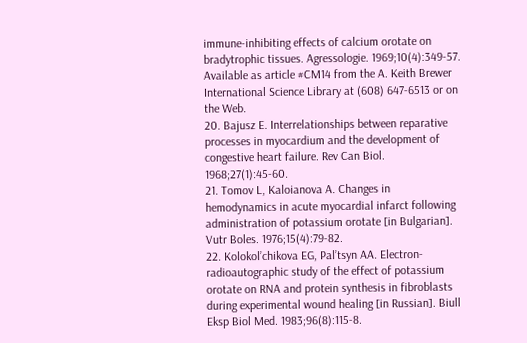immune-inhibiting effects of calcium orotate on bradytrophic tissues. Agressologie. 1969;10(4):349-57. Available as article #CM14 from the A. Keith Brewer International Science Library at (608) 647-6513 or on the Web.
20. Bajusz E. Interrelationships between reparative processes in myocardium and the development of congestive heart failure. Rev Can Biol. 1968;27(1):45-60.
21. Tomov L, Kaloianova A. Changes in hemodynamics in acute myocardial infarct following administration of potassium orotate [in Bulgarian]. Vutr Boles. 1976;15(4):79-82.
22. Kolokol’chikova EG, Pal’tsyn AA. Electron-radioautographic study of the effect of potassium orotate on RNA and protein synthesis in fibroblasts during experimental wound healing [in Russian]. Biull Eksp Biol Med. 1983;96(8):115-8.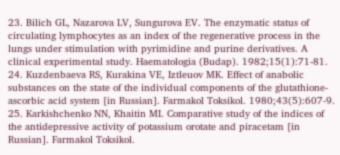23. Bilich GL, Nazarova LV, Sungurova EV. The enzymatic status of circulating lymphocytes as an index of the regenerative process in the lungs under stimulation with pyrimidine and purine derivatives. A clinical experimental study. Haematologia (Budap). 1982;15(1):71-81.
24. Kuzdenbaeva RS, Kurakina VE, Iztleuov MK. Effect of anabolic substances on the state of the individual components of the glutathione-ascorbic acid system [in Russian]. Farmakol Toksikol. 1980;43(5):607-9.
25. Karkishchenko NN, Khaitin MI. Comparative study of the indices of the antidepressive activity of potassium orotate and piracetam [in Russian]. Farmakol Toksikol.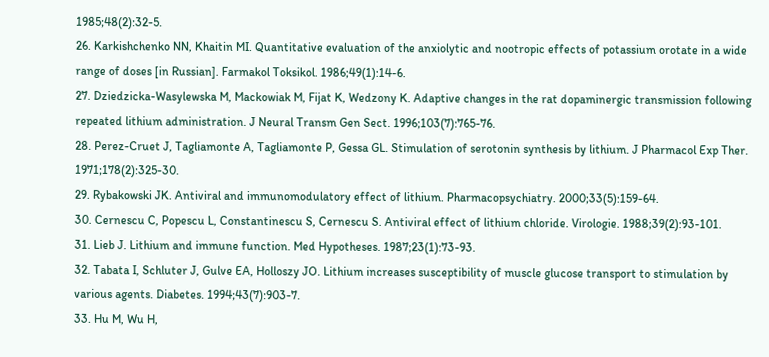1985;48(2):32-5.
26. Karkishchenko NN, Khaitin MI. Quantitative evaluation of the anxiolytic and nootropic effects of potassium orotate in a wide range of doses [in Russian]. Farmakol Toksikol. 1986;49(1):14-6.
27. Dziedzicka-Wasylewska M, Mackowiak M, Fijat K, Wedzony K. Adaptive changes in the rat dopaminergic transmission following repeated lithium administration. J Neural Transm Gen Sect. 1996;103(7):765-76.
28. Perez-Cruet J, Tagliamonte A, Tagliamonte P, Gessa GL. Stimulation of serotonin synthesis by lithium. J Pharmacol Exp Ther. 1971;178(2):325-30.
29. Rybakowski JK. Antiviral and immunomodulatory effect of lithium. Pharmacopsychiatry. 2000;33(5):159-64.
30. Cernescu C, Popescu L, Constantinescu S, Cernescu S. Antiviral effect of lithium chloride. Virologie. 1988;39(2):93-101.
31. Lieb J. Lithium and immune function. Med Hypotheses. 1987;23(1):73-93.
32. Tabata I, Schluter J, Gulve EA, Holloszy JO. Lithium increases susceptibility of muscle glucose transport to stimulation by various agents. Diabetes. 1994;43(7):903-7.
33. Hu M, Wu H,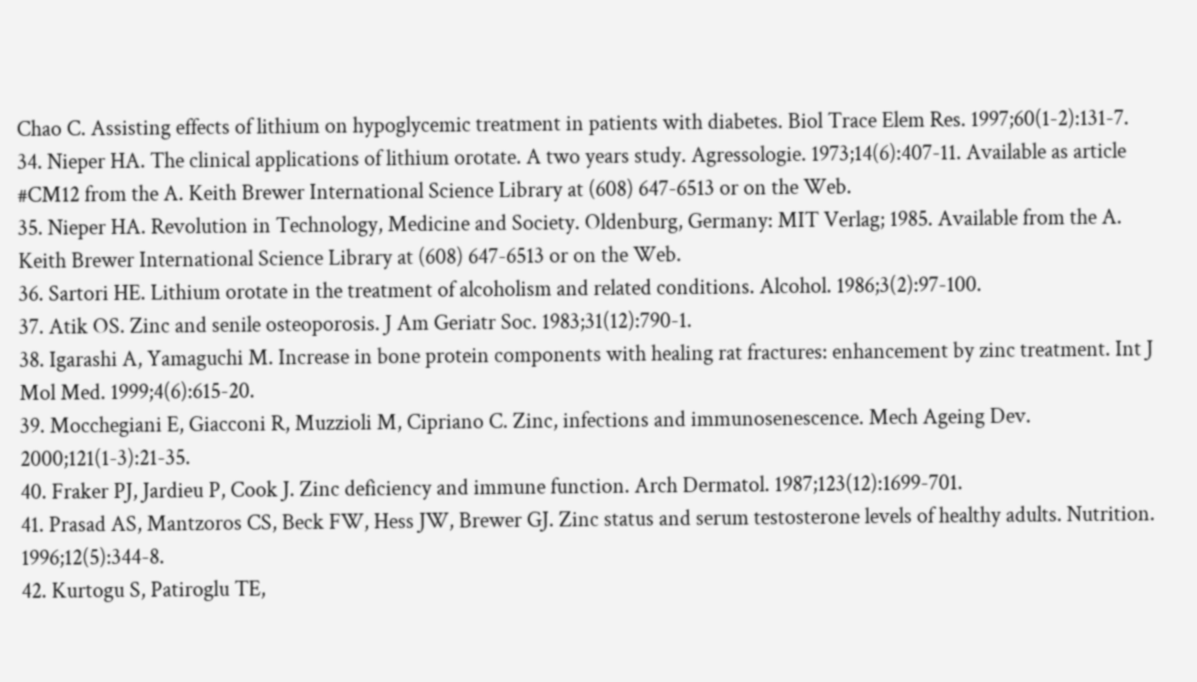Chao C. Assisting effects of lithium on hypoglycemic treatment in patients with diabetes. Biol Trace Elem Res. 1997;60(1-2):131-7.
34. Nieper HA. The clinical applications of lithium orotate. A two years study. Agressologie. 1973;14(6):407-11. Available as article #CM12 from the A. Keith Brewer International Science Library at (608) 647-6513 or on the Web.
35. Nieper HA. Revolution in Technology, Medicine and Society. Oldenburg, Germany: MIT Verlag; 1985. Available from the A. Keith Brewer International Science Library at (608) 647-6513 or on the Web.
36. Sartori HE. Lithium orotate in the treatment of alcoholism and related conditions. Alcohol. 1986;3(2):97-100.
37. Atik OS. Zinc and senile osteoporosis. J Am Geriatr Soc. 1983;31(12):790-1.
38. Igarashi A, Yamaguchi M. Increase in bone protein components with healing rat fractures: enhancement by zinc treatment. Int J Mol Med. 1999;4(6):615-20.
39. Mocchegiani E, Giacconi R, Muzzioli M, Cipriano C. Zinc, infections and immunosenescence. Mech Ageing Dev. 2000;121(1-3):21-35.
40. Fraker PJ, Jardieu P, Cook J. Zinc deficiency and immune function. Arch Dermatol. 1987;123(12):1699-701.
41. Prasad AS, Mantzoros CS, Beck FW, Hess JW, Brewer GJ. Zinc status and serum testosterone levels of healthy adults. Nutrition. 1996;12(5):344-8.
42. Kurtogu S, Patiroglu TE,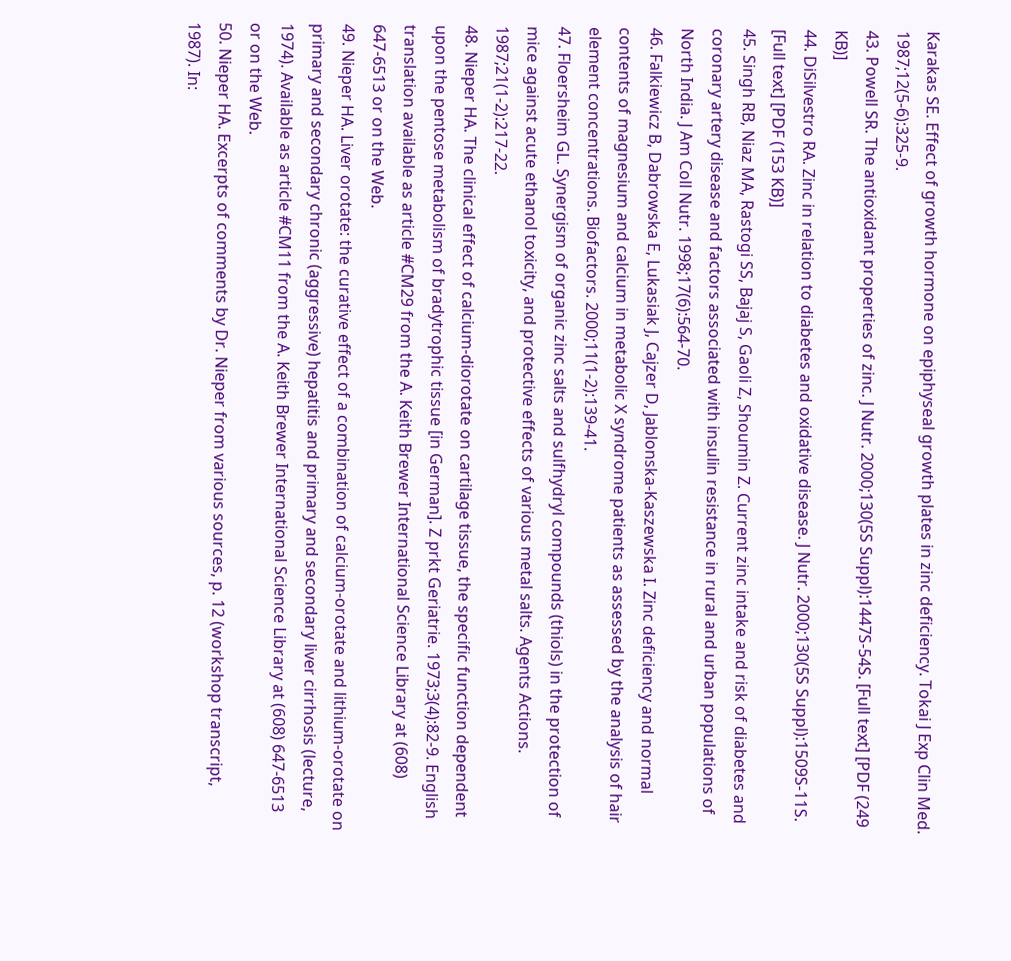Karakas SE. Effect of growth hormone on epiphyseal growth plates in zinc deficiency. Tokai J Exp Clin Med. 1987;12(5-6):325-9.
43. Powell SR. The antioxidant properties of zinc. J Nutr. 2000;130(5S Suppl):1447S-54S. [Full text] [PDF (249 KB)]
44. DiSilvestro RA. Zinc in relation to diabetes and oxidative disease. J Nutr. 2000;130(5S Suppl):1509S-11S. [Full text] [PDF (153 KB)]
45. Singh RB, Niaz MA, Rastogi SS, Bajaj S, Gaoli Z, Shoumin Z. Current zinc intake and risk of diabetes and coronary artery disease and factors associated with insulin resistance in rural and urban populations of North India. J Am Coll Nutr. 1998;17(6):564-70.
46. Falkiewicz B, Dabrowska E, Lukasiak J, Cajzer D, Jablonska-Kaszewska I. Zinc deficiency and normal contents of magnesium and calcium in metabolic X syndrome patients as assessed by the analysis of hair element concentrations. Biofactors. 2000;11(1-2):139-41.
47. Floersheim GL. Synergism of organic zinc salts and sulfhydryl compounds (thiols) in the protection of mice against acute ethanol toxicity, and protective effects of various metal salts. Agents Actions. 1987;21(1-2):217-22.
48. Nieper HA. The clinical effect of calcium-diorotate on cartilage tissue, the specific function dependent upon the pentose metabolism of bradytrophic tissue [in German]. Z prkt Geriatrie. 1973;3(4):82-9. English translation available as article #CM29 from the A. Keith Brewer International Science Library at (608) 647-6513 or on the Web.
49. Nieper HA. Liver orotate: the curative effect of a combination of calcium-orotate and lithium-orotate on primary and secondary chronic (aggressive) hepatitis and primary and secondary liver cirrhosis (lecture, 1974). Available as article #CM11 from the A. Keith Brewer International Science Library at (608) 647-6513 or on the Web.
50. Nieper HA. Excerpts of comments by Dr. Nieper from various sources, p. 12 (workshop transcript, 1987). In: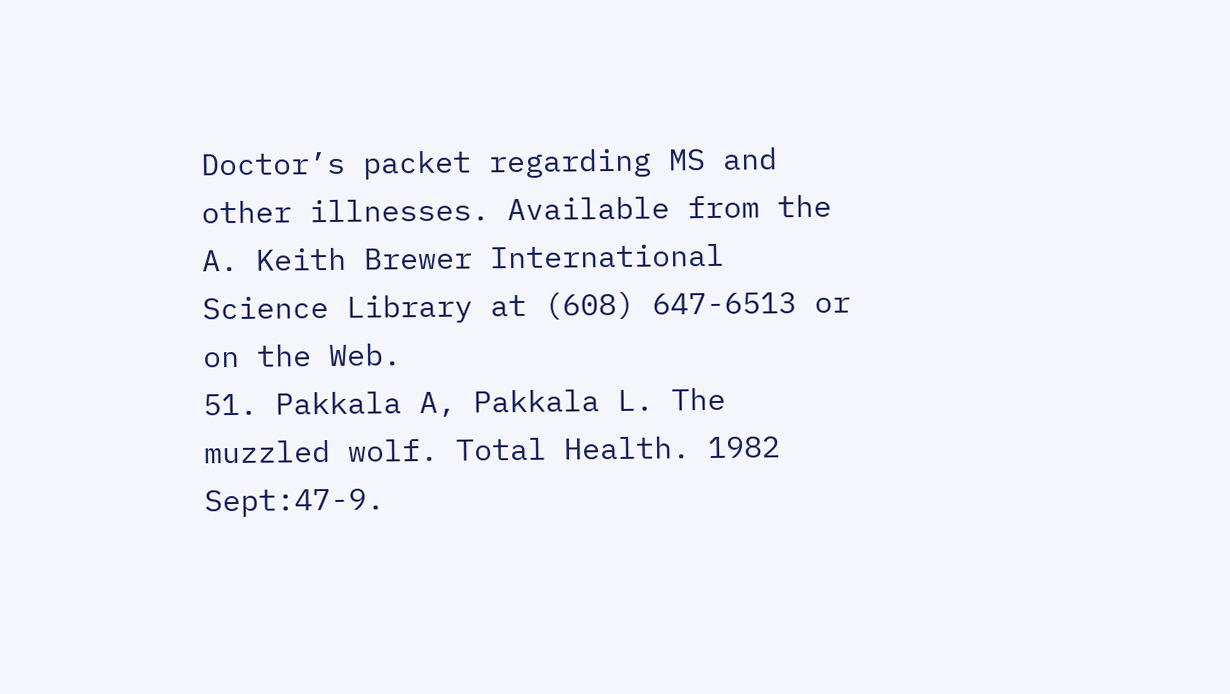Doctor’s packet regarding MS and other illnesses. Available from the A. Keith Brewer International Science Library at (608) 647-6513 or on the Web.
51. Pakkala A, Pakkala L. The muzzled wolf. Total Health. 1982 Sept:47-9.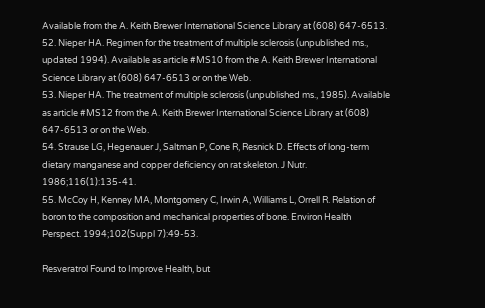Available from the A. Keith Brewer International Science Library at (608) 647-6513.
52. Nieper HA. Regimen for the treatment of multiple sclerosis (unpublished ms., updated 1994). Available as article #MS10 from the A. Keith Brewer International Science Library at (608) 647-6513 or on the Web.
53. Nieper HA. The treatment of multiple sclerosis (unpublished ms., 1985). Available as article #MS12 from the A. Keith Brewer International Science Library at (608) 647-6513 or on the Web.
54. Strause LG, Hegenauer J, Saltman P, Cone R, Resnick D. Effects of long-term dietary manganese and copper deficiency on rat skeleton. J Nutr. 1986;116(1):135-41.
55. McCoy H, Kenney MA, Montgomery C, Irwin A, Williams L, Orrell R. Relation of boron to the composition and mechanical properties of bone. Environ Health Perspect. 1994;102(Suppl 7):49-53.

Resveratrol Found to Improve Health, but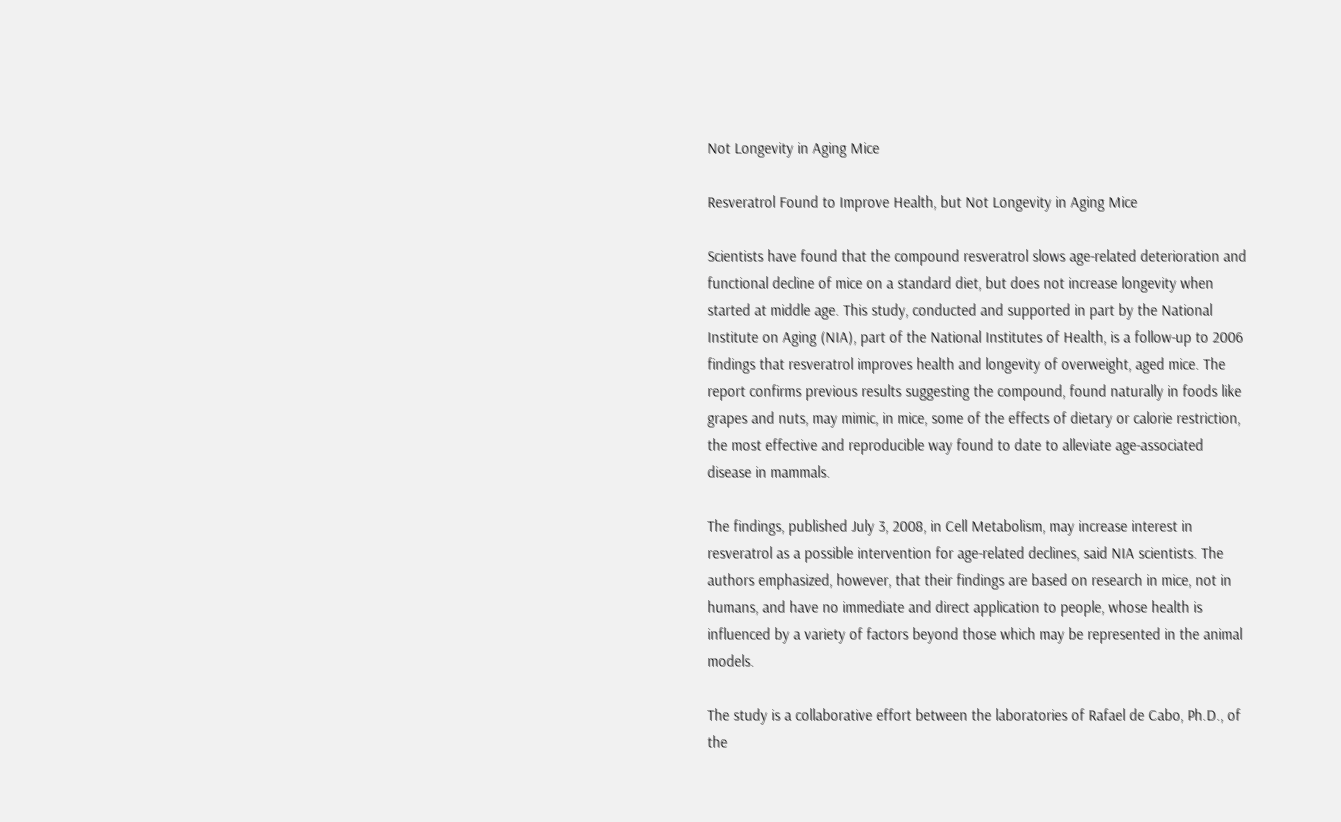Not Longevity in Aging Mice

Resveratrol Found to Improve Health, but Not Longevity in Aging Mice

Scientists have found that the compound resveratrol slows age-related deterioration and functional decline of mice on a standard diet, but does not increase longevity when started at middle age. This study, conducted and supported in part by the National Institute on Aging (NIA), part of the National Institutes of Health, is a follow-up to 2006 findings that resveratrol improves health and longevity of overweight, aged mice. The report confirms previous results suggesting the compound, found naturally in foods like grapes and nuts, may mimic, in mice, some of the effects of dietary or calorie restriction, the most effective and reproducible way found to date to alleviate age-associated disease in mammals.

The findings, published July 3, 2008, in Cell Metabolism, may increase interest in resveratrol as a possible intervention for age-related declines, said NIA scientists. The authors emphasized, however, that their findings are based on research in mice, not in humans, and have no immediate and direct application to people, whose health is influenced by a variety of factors beyond those which may be represented in the animal models.

The study is a collaborative effort between the laboratories of Rafael de Cabo, Ph.D., of the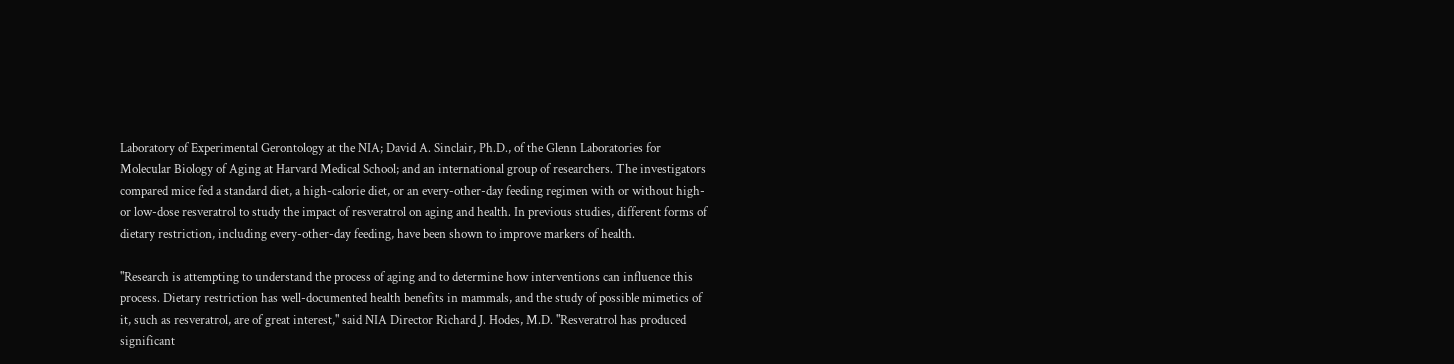Laboratory of Experimental Gerontology at the NIA; David A. Sinclair, Ph.D., of the Glenn Laboratories for Molecular Biology of Aging at Harvard Medical School; and an international group of researchers. The investigators compared mice fed a standard diet, a high-calorie diet, or an every-other-day feeding regimen with or without high- or low-dose resveratrol to study the impact of resveratrol on aging and health. In previous studies, different forms of dietary restriction, including every-other-day feeding, have been shown to improve markers of health.

"Research is attempting to understand the process of aging and to determine how interventions can influence this process. Dietary restriction has well-documented health benefits in mammals, and the study of possible mimetics of it, such as resveratrol, are of great interest," said NIA Director Richard J. Hodes, M.D. "Resveratrol has produced significant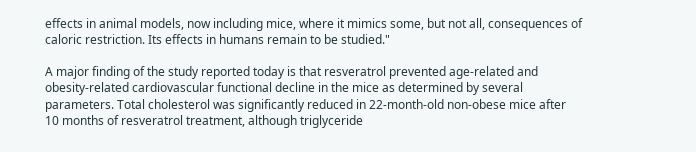effects in animal models, now including mice, where it mimics some, but not all, consequences of caloric restriction. Its effects in humans remain to be studied."

A major finding of the study reported today is that resveratrol prevented age-related and obesity-related cardiovascular functional decline in the mice as determined by several parameters. Total cholesterol was significantly reduced in 22-month-old non-obese mice after 10 months of resveratrol treatment, although triglyceride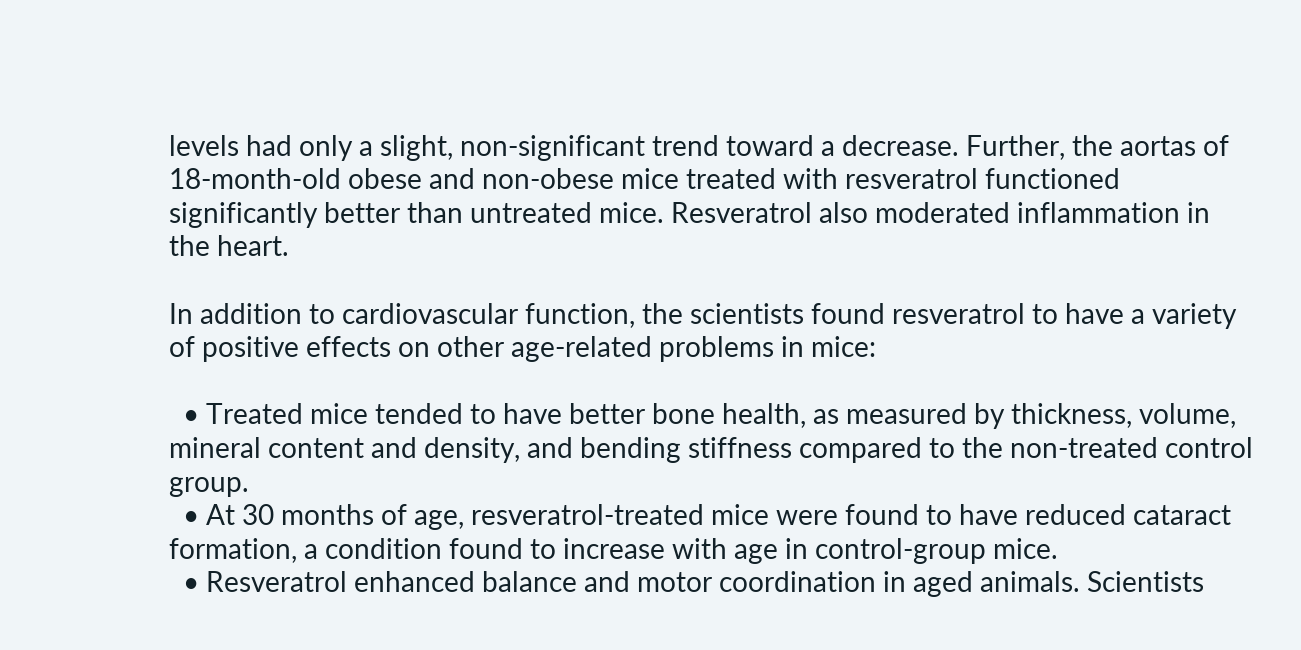levels had only a slight, non-significant trend toward a decrease. Further, the aortas of 18-month-old obese and non-obese mice treated with resveratrol functioned significantly better than untreated mice. Resveratrol also moderated inflammation in the heart.

In addition to cardiovascular function, the scientists found resveratrol to have a variety of positive effects on other age-related problems in mice:

  • Treated mice tended to have better bone health, as measured by thickness, volume, mineral content and density, and bending stiffness compared to the non-treated control group.
  • At 30 months of age, resveratrol-treated mice were found to have reduced cataract formation, a condition found to increase with age in control-group mice.
  • Resveratrol enhanced balance and motor coordination in aged animals. Scientists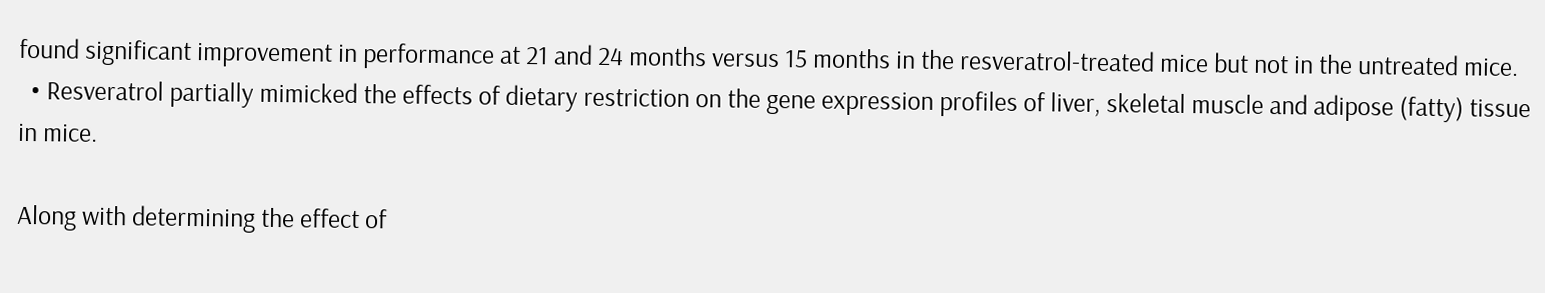found significant improvement in performance at 21 and 24 months versus 15 months in the resveratrol-treated mice but not in the untreated mice.
  • Resveratrol partially mimicked the effects of dietary restriction on the gene expression profiles of liver, skeletal muscle and adipose (fatty) tissue in mice.

Along with determining the effect of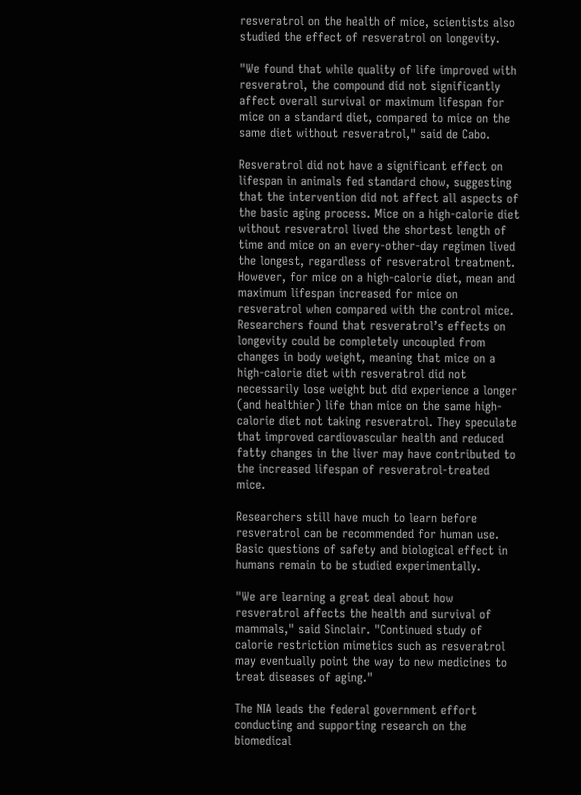resveratrol on the health of mice, scientists also studied the effect of resveratrol on longevity.

"We found that while quality of life improved with resveratrol, the compound did not significantly affect overall survival or maximum lifespan for mice on a standard diet, compared to mice on the same diet without resveratrol," said de Cabo.

Resveratrol did not have a significant effect on lifespan in animals fed standard chow, suggesting that the intervention did not affect all aspects of the basic aging process. Mice on a high-calorie diet without resveratrol lived the shortest length of time and mice on an every-other-day regimen lived the longest, regardless of resveratrol treatment. However, for mice on a high-calorie diet, mean and maximum lifespan increased for mice on resveratrol when compared with the control mice. Researchers found that resveratrol’s effects on longevity could be completely uncoupled from changes in body weight, meaning that mice on a high-calorie diet with resveratrol did not necessarily lose weight but did experience a longer (and healthier) life than mice on the same high-calorie diet not taking resveratrol. They speculate that improved cardiovascular health and reduced fatty changes in the liver may have contributed to the increased lifespan of resveratrol-treated mice.

Researchers still have much to learn before resveratrol can be recommended for human use. Basic questions of safety and biological effect in humans remain to be studied experimentally.

"We are learning a great deal about how resveratrol affects the health and survival of mammals," said Sinclair. "Continued study of calorie restriction mimetics such as resveratrol may eventually point the way to new medicines to treat diseases of aging."

The NIA leads the federal government effort conducting and supporting research on the biomedical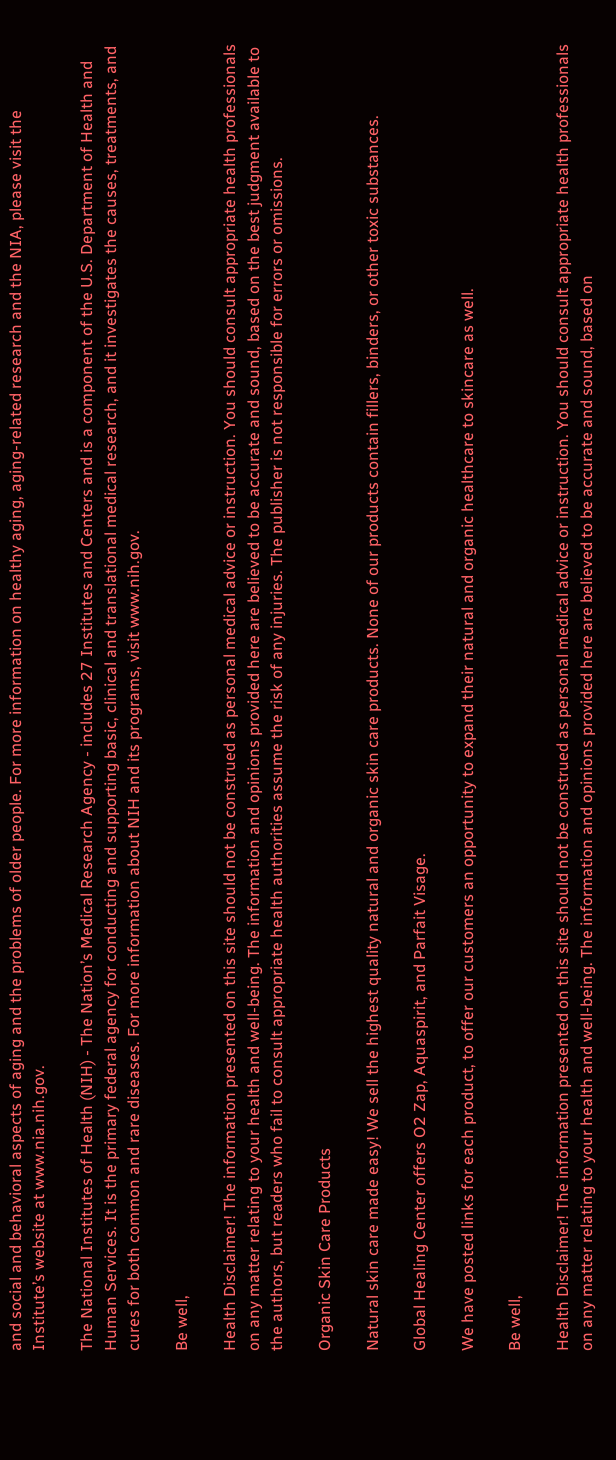and social and behavioral aspects of aging and the problems of older people. For more information on healthy aging, aging-related research and the NIA, please visit the Institute’s website at www.nia.nih.gov.

The National Institutes of Health (NIH) - The Nation’s Medical Research Agency - includes 27 Institutes and Centers and is a component of the U.S. Department of Health and Human Services. It is the primary federal agency for conducting and supporting basic, clinical and translational medical research, and it investigates the causes, treatments, and cures for both common and rare diseases. For more information about NIH and its programs, visit www.nih.gov.

Be well,

Health Disclaimer! The information presented on this site should not be construed as personal medical advice or instruction. You should consult appropriate health professionals on any matter relating to your health and well-being. The information and opinions provided here are believed to be accurate and sound, based on the best judgment available to the authors, but readers who fail to consult appropriate health authorities assume the risk of any injuries. The publisher is not responsible for errors or omissions.

Organic Skin Care Products

Natural skin care made easy! We sell the highest quality natural and organic skin care products. None of our products contain fillers, binders, or other toxic substances.

Global Healing Center offers O2 Zap, Aquaspirit, and Parfait Visage.

We have posted links for each product, to offer our customers an opportunity to expand their natural and organic healthcare to skincare as well.

Be well,

Health Disclaimer! The information presented on this site should not be construed as personal medical advice or instruction. You should consult appropriate health professionals on any matter relating to your health and well-being. The information and opinions provided here are believed to be accurate and sound, based on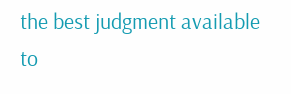the best judgment available to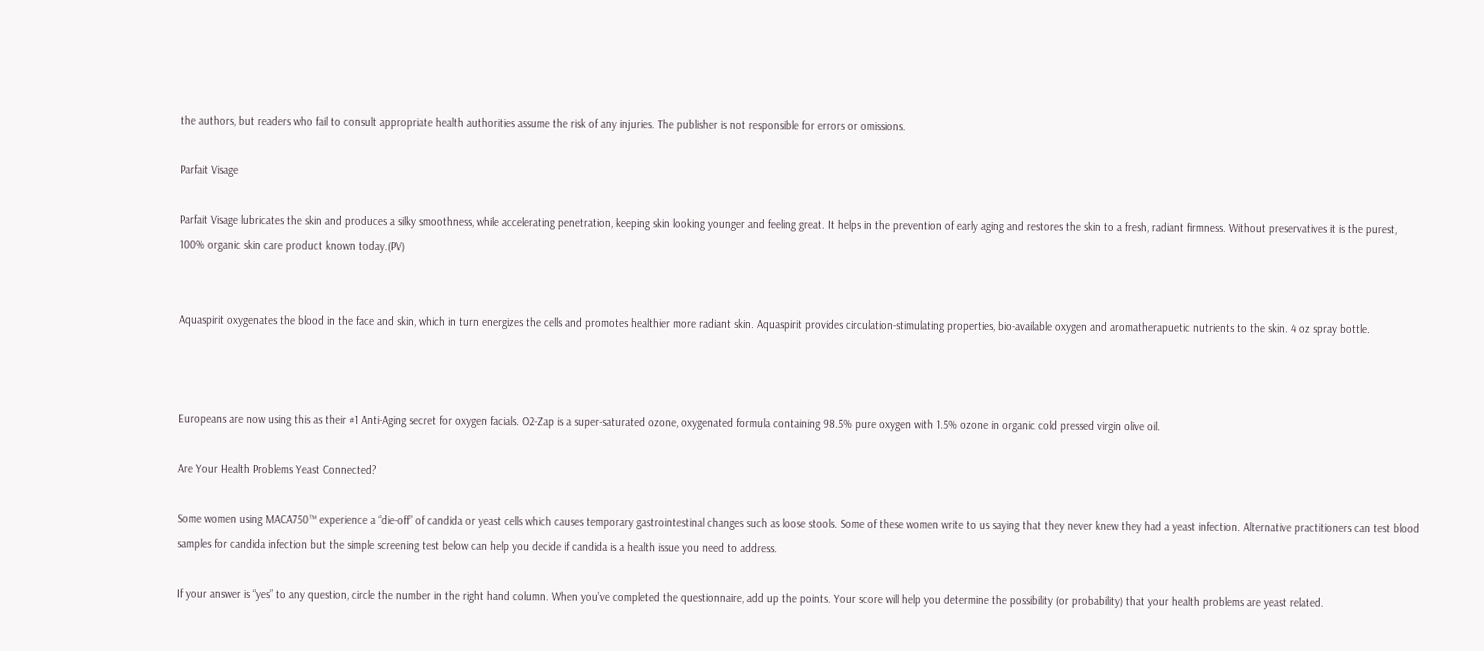the authors, but readers who fail to consult appropriate health authorities assume the risk of any injuries. The publisher is not responsible for errors or omissions.

Parfait Visage

Parfait Visage lubricates the skin and produces a silky smoothness, while accelerating penetration, keeping skin looking younger and feeling great. It helps in the prevention of early aging and restores the skin to a fresh, radiant firmness. Without preservatives it is the purest, 100% organic skin care product known today.(PV)


Aquaspirit oxygenates the blood in the face and skin, which in turn energizes the cells and promotes healthier more radiant skin. Aquaspirit provides circulation-stimulating properties, bio-available oxygen and aromatherapuetic nutrients to the skin. 4 oz spray bottle.



Europeans are now using this as their #1 Anti-Aging secret for oxygen facials. O2-Zap is a super-saturated ozone, oxygenated formula containing 98.5% pure oxygen with 1.5% ozone in organic cold pressed virgin olive oil.

Are Your Health Problems Yeast Connected?

Some women using MACA750™ experience a “die-off” of candida or yeast cells which causes temporary gastrointestinal changes such as loose stools. Some of these women write to us saying that they never knew they had a yeast infection. Alternative practitioners can test blood samples for candida infection but the simple screening test below can help you decide if candida is a health issue you need to address.

If your answer is “yes” to any question, circle the number in the right hand column. When you’ve completed the questionnaire, add up the points. Your score will help you determine the possibility (or probability) that your health problems are yeast related.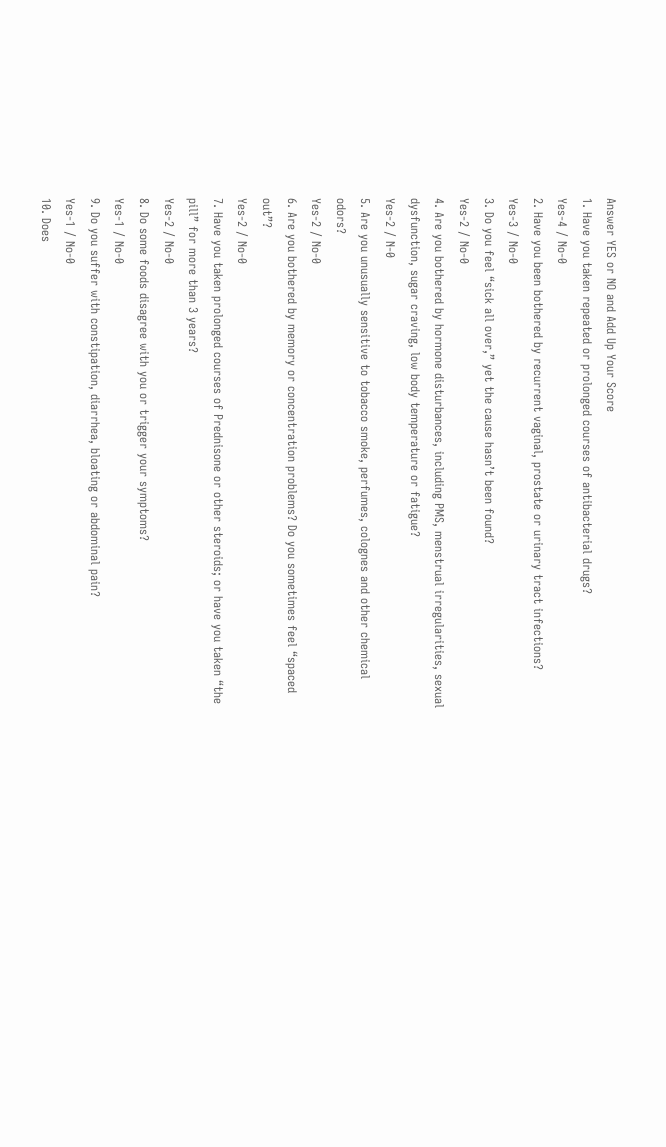Answer YES or NO and Add Up Your Score
1. Have you taken repeated or prolonged courses of antibacterial drugs?
Yes-4 / No-0
2. Have you been bothered by recurrent vaginal, prostate or urinary tract infections?
Yes-3 / No-0
3. Do you feel “sick all over,” yet the cause hasn’t been found?
Yes-2 / No-0
4. Are you bothered by hormone disturbances, including PMS, menstrual irregularities, sexual dysfunction, sugar craving, low body temperature or fatigue?
Yes-2 / N-0
5. Are you unusually sensitive to tobacco smoke, perfumes, colognes and other chemical odors?
Yes-2 / No-0
6. Are you bothered by memory or concentration problems? Do you sometimes feel “spaced out”?
Yes-2 / No-0
7. Have you taken prolonged courses of Prednisone or other steroids; or have you taken “the pill” for more than 3 years?
Yes-2 / No-0
8. Do some foods disagree with you or trigger your symptoms?
Yes-1 / No-0
9. Do you suffer with constipation, diarrhea, bloating or abdominal pain?
Yes-1 / No-0
10. Does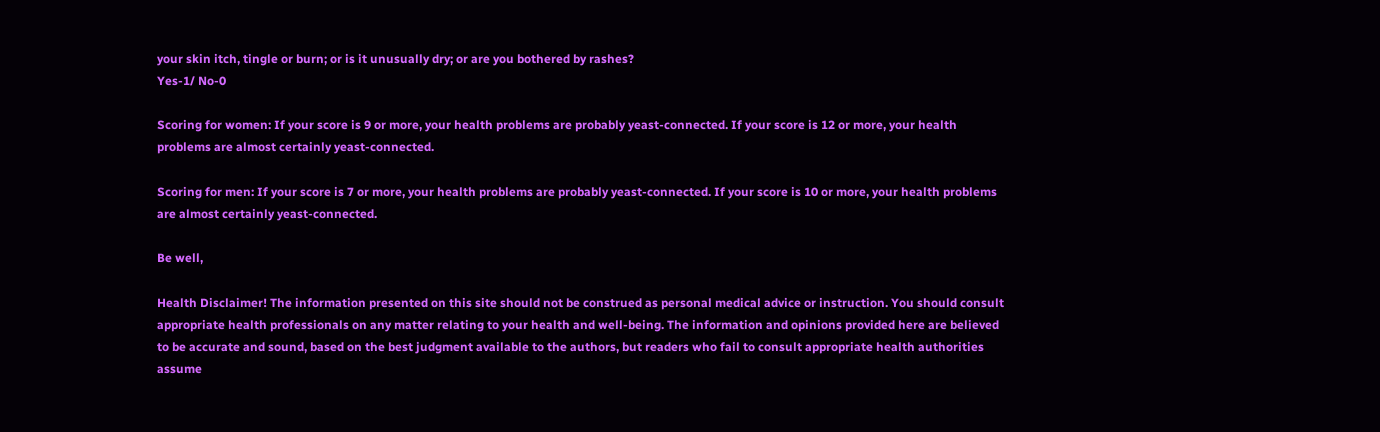your skin itch, tingle or burn; or is it unusually dry; or are you bothered by rashes?
Yes-1/ No-0

Scoring for women: If your score is 9 or more, your health problems are probably yeast-connected. If your score is 12 or more, your health problems are almost certainly yeast-connected.

Scoring for men: If your score is 7 or more, your health problems are probably yeast-connected. If your score is 10 or more, your health problems are almost certainly yeast-connected.

Be well,

Health Disclaimer! The information presented on this site should not be construed as personal medical advice or instruction. You should consult appropriate health professionals on any matter relating to your health and well-being. The information and opinions provided here are believed to be accurate and sound, based on the best judgment available to the authors, but readers who fail to consult appropriate health authorities assume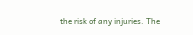the risk of any injuries. The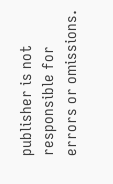publisher is not responsible for errors or omissions.